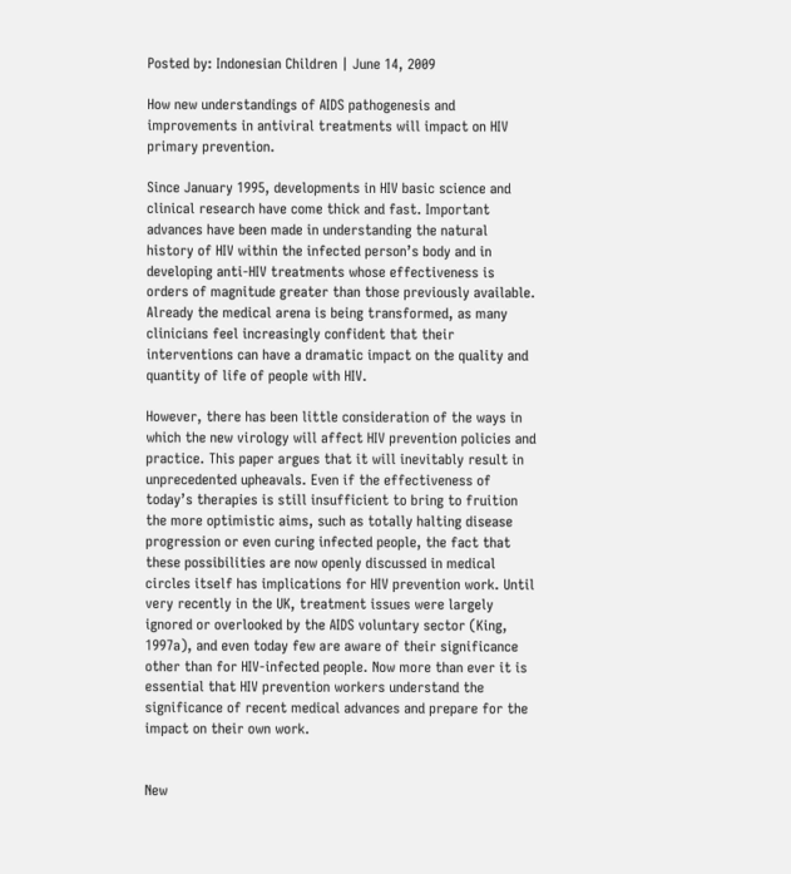Posted by: Indonesian Children | June 14, 2009

How new understandings of AIDS pathogenesis and improvements in antiviral treatments will impact on HIV primary prevention.

Since January 1995, developments in HIV basic science and clinical research have come thick and fast. Important advances have been made in understanding the natural history of HIV within the infected person’s body and in developing anti-HIV treatments whose effectiveness is orders of magnitude greater than those previously available. Already the medical arena is being transformed, as many clinicians feel increasingly confident that their interventions can have a dramatic impact on the quality and quantity of life of people with HIV.

However, there has been little consideration of the ways in which the new virology will affect HIV prevention policies and practice. This paper argues that it will inevitably result in unprecedented upheavals. Even if the effectiveness of today’s therapies is still insufficient to bring to fruition the more optimistic aims, such as totally halting disease progression or even curing infected people, the fact that these possibilities are now openly discussed in medical circles itself has implications for HIV prevention work. Until very recently in the UK, treatment issues were largely ignored or overlooked by the AIDS voluntary sector (King, 1997a), and even today few are aware of their significance other than for HIV-infected people. Now more than ever it is essential that HIV prevention workers understand the significance of recent medical advances and prepare for the impact on their own work.


New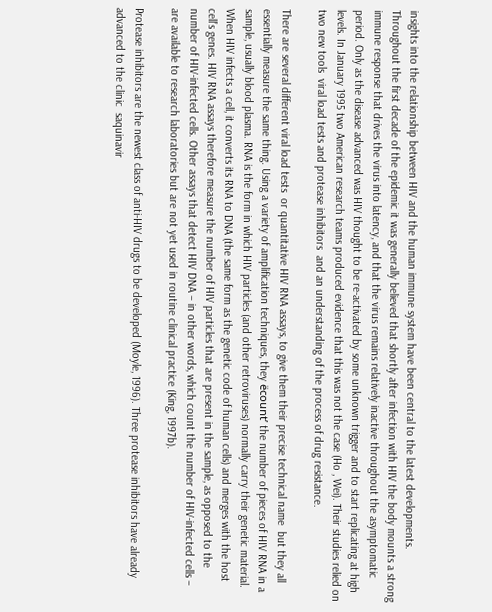insights into the relationship between HIV and the human immune system have been central to the latest developments. Throughout the first decade of the epidemic it was generally believed that shortly after infection with HIV the body mounts a strong immune response that drives the virus into latency, and that the virus remains relatively inactive throughout the asymptomatic period. Only as the disease advanced was HIV thought to be re-activated by some unknown trigger and to start replicating at high levels. In January 1995 two American research teams produced evidence that this was not the case (Ho , Wei). Their studies relied on two new tools  viral load tests and protease inhibitors  and an understanding of the process of drug resistance.

There are several different viral load tests  or quantitative HIV RNA assays, to give them their precise technical name  but they all essentially measure the same thing. Using a variety of amplification techniques, they ëcount’ the number of pieces of HIV RNA in a sample, usually blood plasma. RNA is the form in which HIV particles (and other retroviruses) normally carry their genetic material. When HIV infects a cell, it converts its RNA to DNA (the same form as the genetic code of human cells) and merges with the host cell’s genes. HIV RNA assays therefore measure the number of HIV particles that are present in the sample, as opposed to the number of HIV-infected cells. Other assays that detect HIV DNA – in other words, which count the number of HIV-infected cells – are available to research laboratories but are not yet used in routine clinical practice (King, 1997b).

Protease inhibitors are the newest class of anti-HIV drugs to be developed (Moyle, 1996). Three protease inhibitors have already advanced to the clinic  saquinavir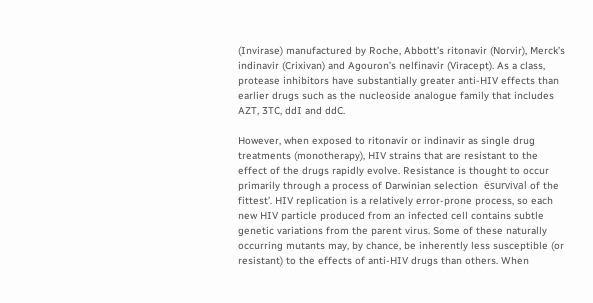(Invirase) manufactured by Roche, Abbott’s ritonavir (Norvir), Merck’s indinavir (Crixivan) and Agouron’s nelfinavir (Viracept). As a class, protease inhibitors have substantially greater anti-HIV effects than earlier drugs such as the nucleoside analogue family that includes AZT, 3TC, ddI and ddC.

However, when exposed to ritonavir or indinavir as single drug treatments (monotherapy), HIV strains that are resistant to the effect of the drugs rapidly evolve. Resistance is thought to occur primarily through a process of Darwinian selection  ësurvival of the fittest’. HIV replication is a relatively error-prone process, so each new HIV particle produced from an infected cell contains subtle genetic variations from the parent virus. Some of these naturally occurring mutants may, by chance, be inherently less susceptible (or resistant) to the effects of anti-HIV drugs than others. When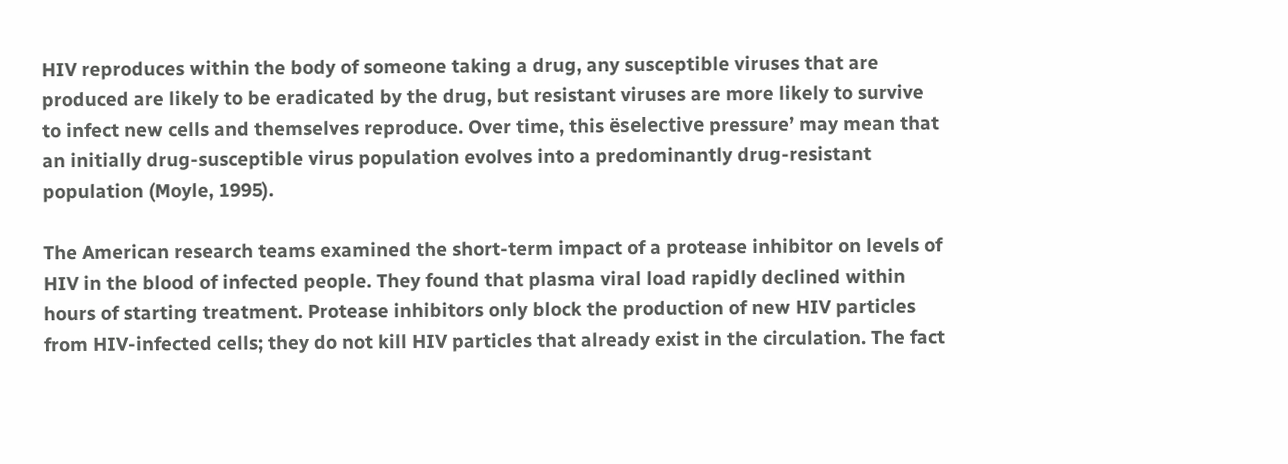HIV reproduces within the body of someone taking a drug, any susceptible viruses that are produced are likely to be eradicated by the drug, but resistant viruses are more likely to survive to infect new cells and themselves reproduce. Over time, this ëselective pressure’ may mean that an initially drug-susceptible virus population evolves into a predominantly drug-resistant population (Moyle, 1995).

The American research teams examined the short-term impact of a protease inhibitor on levels of HIV in the blood of infected people. They found that plasma viral load rapidly declined within hours of starting treatment. Protease inhibitors only block the production of new HIV particles from HIV-infected cells; they do not kill HIV particles that already exist in the circulation. The fact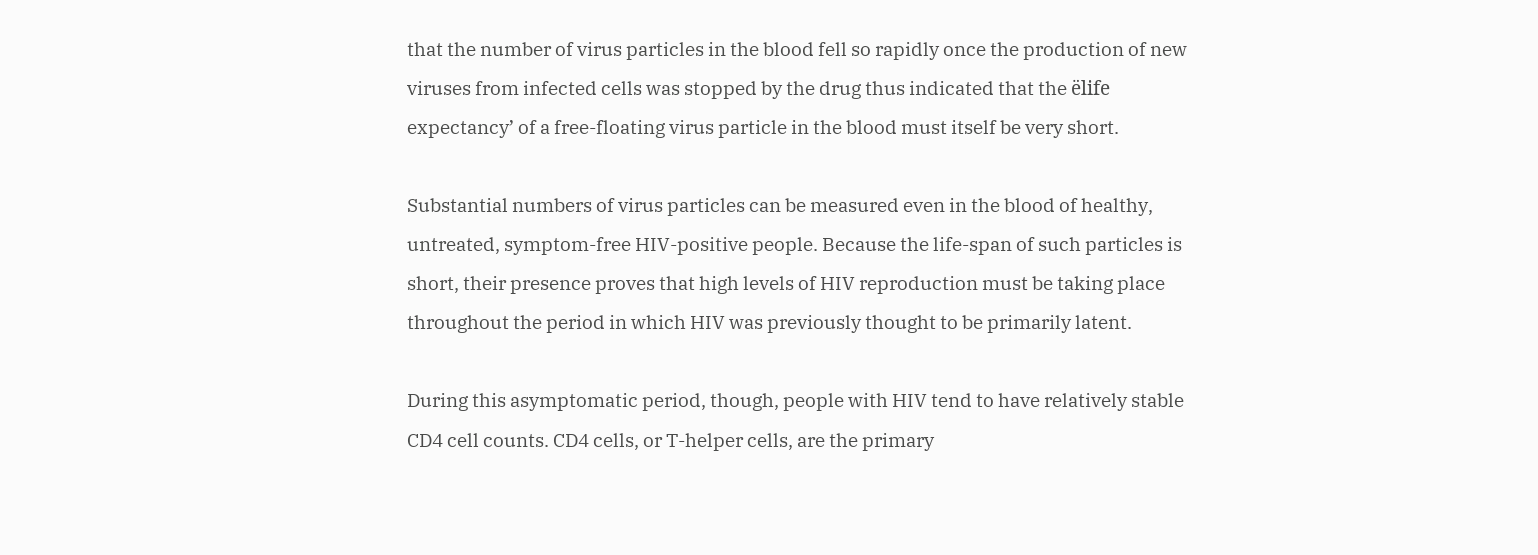that the number of virus particles in the blood fell so rapidly once the production of new viruses from infected cells was stopped by the drug thus indicated that the ëlife expectancy’ of a free-floating virus particle in the blood must itself be very short.

Substantial numbers of virus particles can be measured even in the blood of healthy, untreated, symptom-free HIV-positive people. Because the life-span of such particles is short, their presence proves that high levels of HIV reproduction must be taking place throughout the period in which HIV was previously thought to be primarily latent.

During this asymptomatic period, though, people with HIV tend to have relatively stable CD4 cell counts. CD4 cells, or T-helper cells, are the primary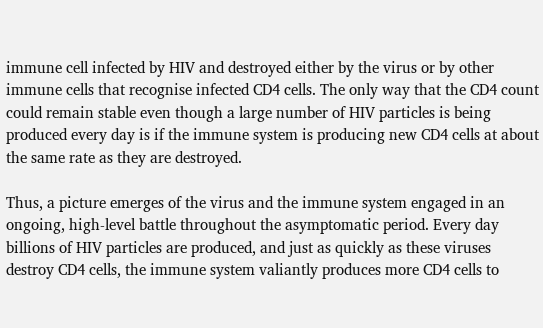immune cell infected by HIV and destroyed either by the virus or by other immune cells that recognise infected CD4 cells. The only way that the CD4 count could remain stable even though a large number of HIV particles is being produced every day is if the immune system is producing new CD4 cells at about the same rate as they are destroyed.

Thus, a picture emerges of the virus and the immune system engaged in an ongoing, high-level battle throughout the asymptomatic period. Every day billions of HIV particles are produced, and just as quickly as these viruses destroy CD4 cells, the immune system valiantly produces more CD4 cells to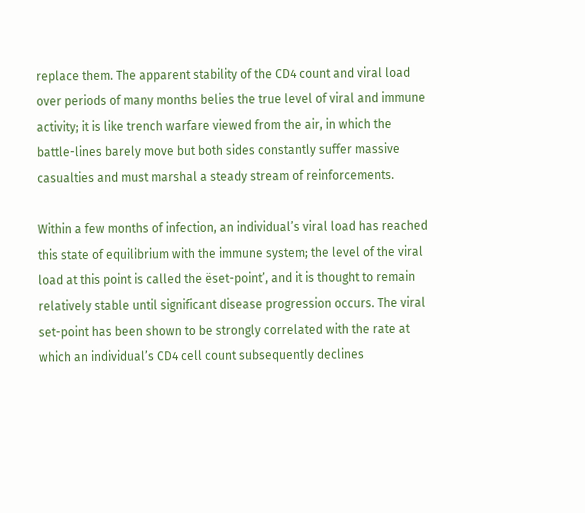replace them. The apparent stability of the CD4 count and viral load over periods of many months belies the true level of viral and immune activity; it is like trench warfare viewed from the air, in which the battle-lines barely move but both sides constantly suffer massive casualties and must marshal a steady stream of reinforcements.

Within a few months of infection, an individual’s viral load has reached this state of equilibrium with the immune system; the level of the viral load at this point is called the ëset-point’, and it is thought to remain relatively stable until significant disease progression occurs. The viral set-point has been shown to be strongly correlated with the rate at which an individual’s CD4 cell count subsequently declines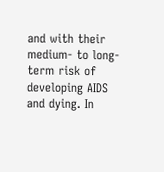and with their medium- to long-term risk of developing AIDS and dying. In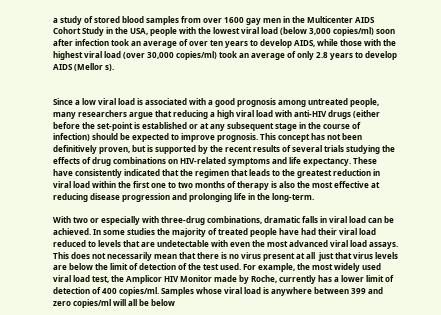a study of stored blood samples from over 1600 gay men in the Multicenter AIDS Cohort Study in the USA, people with the lowest viral load (below 3,000 copies/ml) soon after infection took an average of over ten years to develop AIDS, while those with the highest viral load (over 30,000 copies/ml) took an average of only 2.8 years to develop AIDS (Mellor s).


Since a low viral load is associated with a good prognosis among untreated people, many researchers argue that reducing a high viral load with anti-HIV drugs (either before the set-point is established or at any subsequent stage in the course of infection) should be expected to improve prognosis. This concept has not been definitively proven, but is supported by the recent results of several trials studying the effects of drug combinations on HIV-related symptoms and life expectancy. These have consistently indicated that the regimen that leads to the greatest reduction in viral load within the first one to two months of therapy is also the most effective at reducing disease progression and prolonging life in the long-term.

With two or especially with three-drug combinations, dramatic falls in viral load can be achieved. In some studies the majority of treated people have had their viral load reduced to levels that are undetectable with even the most advanced viral load assays. This does not necessarily mean that there is no virus present at all  just that virus levels are below the limit of detection of the test used. For example, the most widely used viral load test, the Amplicor HIV Monitor made by Roche, currently has a lower limit of detection of 400 copies/ml. Samples whose viral load is anywhere between 399 and zero copies/ml will all be below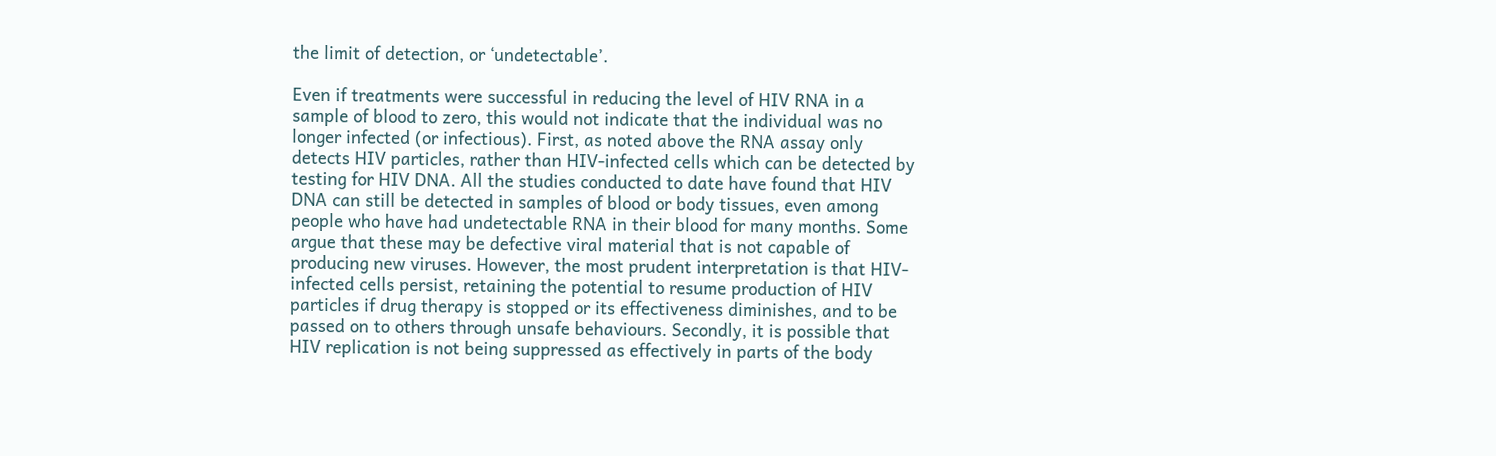the limit of detection, or ‘undetectable’.

Even if treatments were successful in reducing the level of HIV RNA in a sample of blood to zero, this would not indicate that the individual was no longer infected (or infectious). First, as noted above the RNA assay only detects HIV particles, rather than HIV-infected cells which can be detected by testing for HIV DNA. All the studies conducted to date have found that HIV DNA can still be detected in samples of blood or body tissues, even among people who have had undetectable RNA in their blood for many months. Some argue that these may be defective viral material that is not capable of producing new viruses. However, the most prudent interpretation is that HIV-infected cells persist, retaining the potential to resume production of HIV particles if drug therapy is stopped or its effectiveness diminishes, and to be passed on to others through unsafe behaviours. Secondly, it is possible that HIV replication is not being suppressed as effectively in parts of the body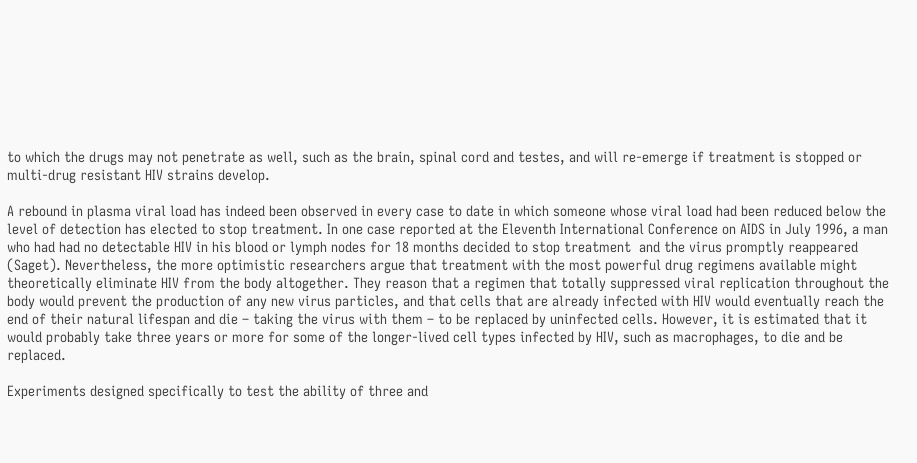to which the drugs may not penetrate as well, such as the brain, spinal cord and testes, and will re-emerge if treatment is stopped or multi-drug resistant HIV strains develop.

A rebound in plasma viral load has indeed been observed in every case to date in which someone whose viral load had been reduced below the level of detection has elected to stop treatment. In one case reported at the Eleventh International Conference on AIDS in July 1996, a man who had had no detectable HIV in his blood or lymph nodes for 18 months decided to stop treatment  and the virus promptly reappeared (Saget). Nevertheless, the more optimistic researchers argue that treatment with the most powerful drug regimens available might theoretically eliminate HIV from the body altogether. They reason that a regimen that totally suppressed viral replication throughout the body would prevent the production of any new virus particles, and that cells that are already infected with HIV would eventually reach the end of their natural lifespan and die – taking the virus with them – to be replaced by uninfected cells. However, it is estimated that it would probably take three years or more for some of the longer-lived cell types infected by HIV, such as macrophages, to die and be replaced.

Experiments designed specifically to test the ability of three and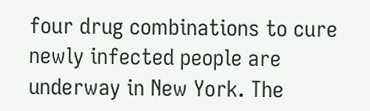four drug combinations to cure newly infected people are underway in New York. The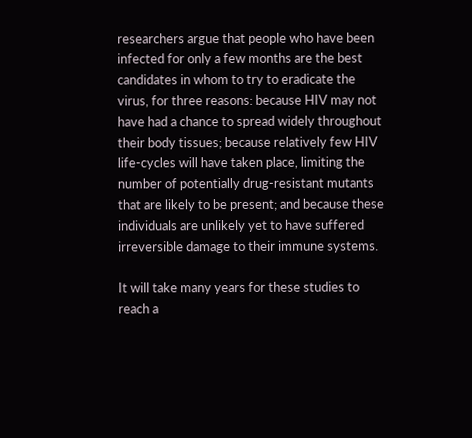researchers argue that people who have been infected for only a few months are the best candidates in whom to try to eradicate the virus, for three reasons: because HIV may not have had a chance to spread widely throughout their body tissues; because relatively few HIV life-cycles will have taken place, limiting the number of potentially drug-resistant mutants that are likely to be present; and because these individuals are unlikely yet to have suffered irreversible damage to their immune systems.

It will take many years for these studies to reach a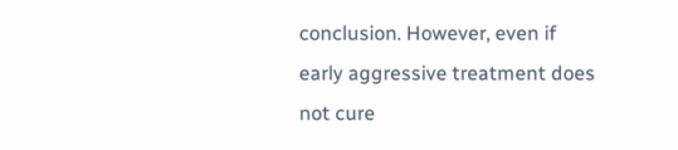conclusion. However, even if early aggressive treatment does not cure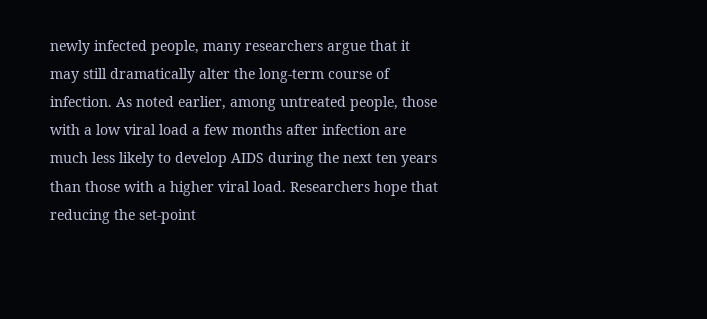newly infected people, many researchers argue that it may still dramatically alter the long-term course of infection. As noted earlier, among untreated people, those with a low viral load a few months after infection are much less likely to develop AIDS during the next ten years than those with a higher viral load. Researchers hope that reducing the set-point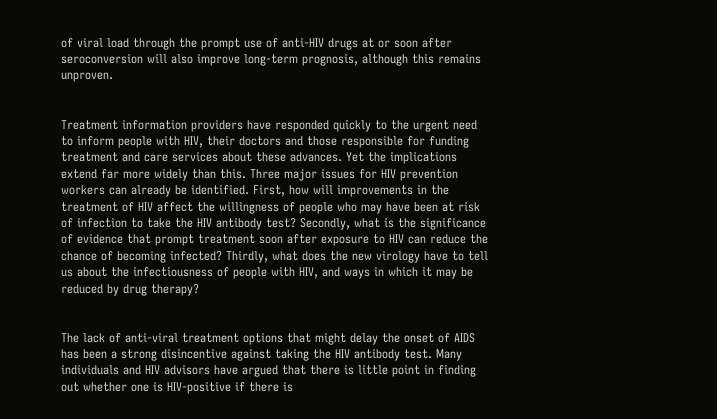of viral load through the prompt use of anti-HIV drugs at or soon after seroconversion will also improve long-term prognosis, although this remains unproven.


Treatment information providers have responded quickly to the urgent need to inform people with HIV, their doctors and those responsible for funding treatment and care services about these advances. Yet the implications extend far more widely than this. Three major issues for HIV prevention workers can already be identified. First, how will improvements in the treatment of HIV affect the willingness of people who may have been at risk of infection to take the HIV antibody test? Secondly, what is the significance of evidence that prompt treatment soon after exposure to HIV can reduce the chance of becoming infected? Thirdly, what does the new virology have to tell us about the infectiousness of people with HIV, and ways in which it may be reduced by drug therapy?


The lack of anti-viral treatment options that might delay the onset of AIDS has been a strong disincentive against taking the HIV antibody test. Many individuals and HIV advisors have argued that there is little point in finding out whether one is HIV-positive if there is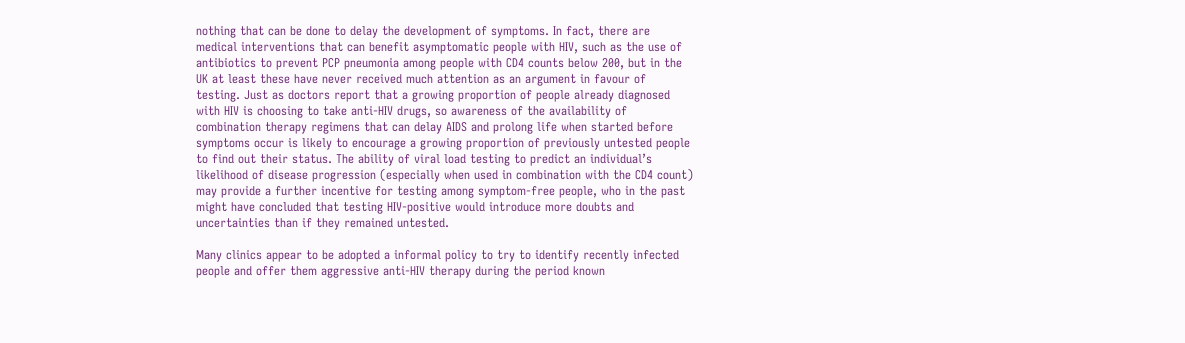nothing that can be done to delay the development of symptoms. In fact, there are medical interventions that can benefit asymptomatic people with HIV, such as the use of antibiotics to prevent PCP pneumonia among people with CD4 counts below 200, but in the UK at least these have never received much attention as an argument in favour of testing. Just as doctors report that a growing proportion of people already diagnosed with HIV is choosing to take anti-HIV drugs, so awareness of the availability of combination therapy regimens that can delay AIDS and prolong life when started before symptoms occur is likely to encourage a growing proportion of previously untested people to find out their status. The ability of viral load testing to predict an individual’s likelihood of disease progression (especially when used in combination with the CD4 count) may provide a further incentive for testing among symptom-free people, who in the past might have concluded that testing HIV-positive would introduce more doubts and uncertainties than if they remained untested.

Many clinics appear to be adopted a informal policy to try to identify recently infected people and offer them aggressive anti-HIV therapy during the period known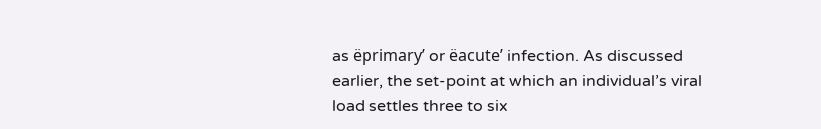as ëprimary’ or ëacute’ infection. As discussed earlier, the set-point at which an individual’s viral load settles three to six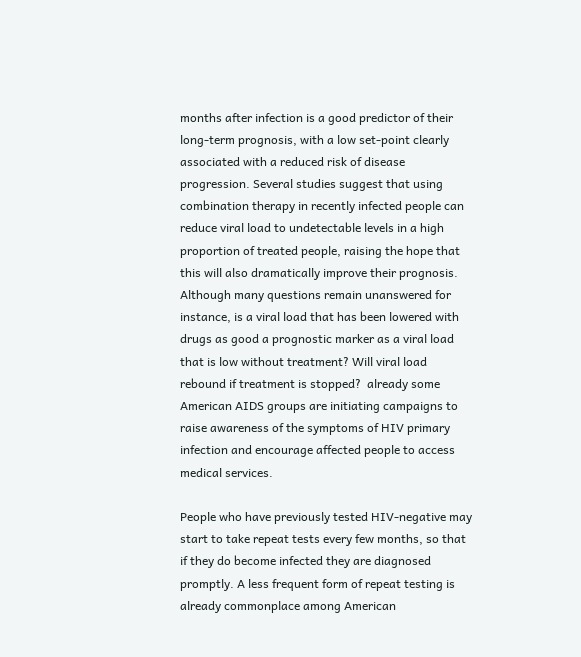months after infection is a good predictor of their long-term prognosis, with a low set-point clearly associated with a reduced risk of disease progression. Several studies suggest that using combination therapy in recently infected people can reduce viral load to undetectable levels in a high proportion of treated people, raising the hope that this will also dramatically improve their prognosis. Although many questions remain unanswered for instance, is a viral load that has been lowered with drugs as good a prognostic marker as a viral load that is low without treatment? Will viral load rebound if treatment is stopped?  already some American AIDS groups are initiating campaigns to raise awareness of the symptoms of HIV primary infection and encourage affected people to access medical services.

People who have previously tested HIV-negative may start to take repeat tests every few months, so that if they do become infected they are diagnosed promptly. A less frequent form of repeat testing is already commonplace among American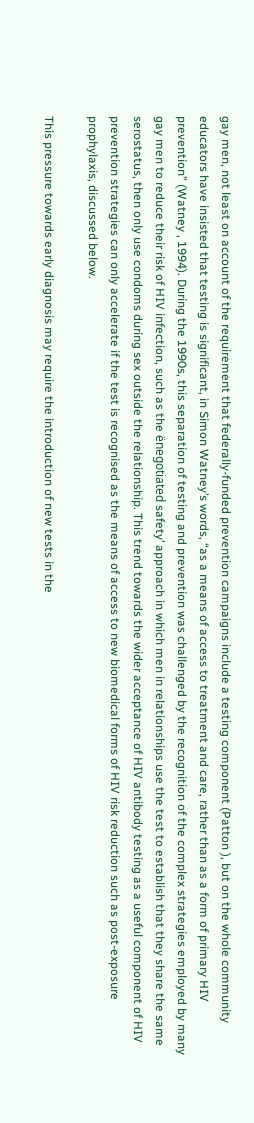gay men, not least on account of the requirement that federally-funded prevention campaigns include a testing component (Patton ), but on the whole community educators have insisted that testing is significant, in Simon Watney’s words, “as a means of access to treatment and care, rather than as a form of primary HIV prevention” (Watney , 1994). During the 1990s, this separation of testing and prevention was challenged by the recognition of the complex strategies employed by many gay men to reduce their risk of HIV infection, such as the ënegotiated safety’ approach in which men in relationships use the test to establish that they share the same serostatus, then only use condoms during sex outside the relationship. This trend towards the wider acceptance of HIV antibody testing as a useful component of HIV prevention strategies can only accelerate if the test is recognised as the means of access to new biomedical forms of HIV risk reduction such as post-exposure prophylaxis, discussed below.

This pressure towards early diagnosis may require the introduction of new tests in the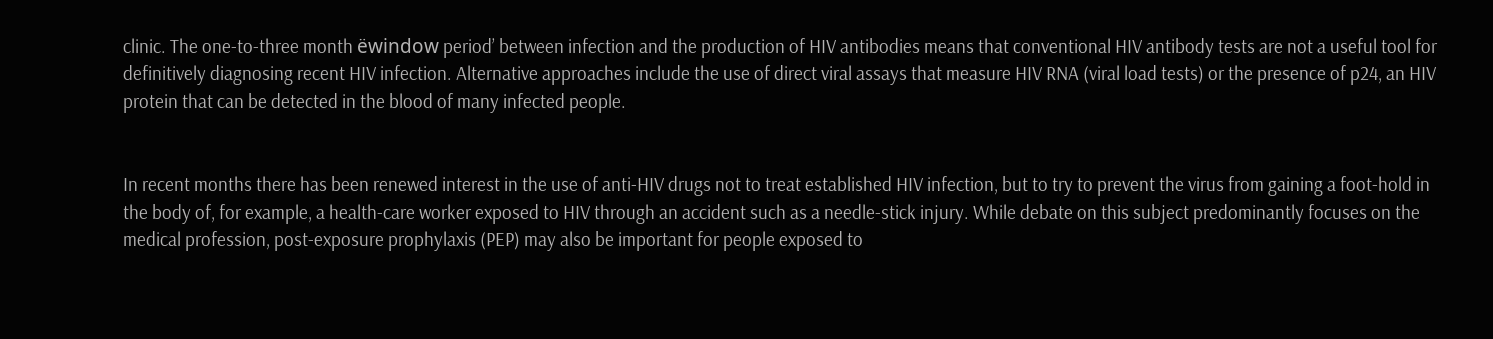clinic. The one-to-three month ëwindow period’ between infection and the production of HIV antibodies means that conventional HIV antibody tests are not a useful tool for definitively diagnosing recent HIV infection. Alternative approaches include the use of direct viral assays that measure HIV RNA (viral load tests) or the presence of p24, an HIV protein that can be detected in the blood of many infected people.


In recent months there has been renewed interest in the use of anti-HIV drugs not to treat established HIV infection, but to try to prevent the virus from gaining a foot-hold in the body of, for example, a health-care worker exposed to HIV through an accident such as a needle-stick injury. While debate on this subject predominantly focuses on the medical profession, post-exposure prophylaxis (PEP) may also be important for people exposed to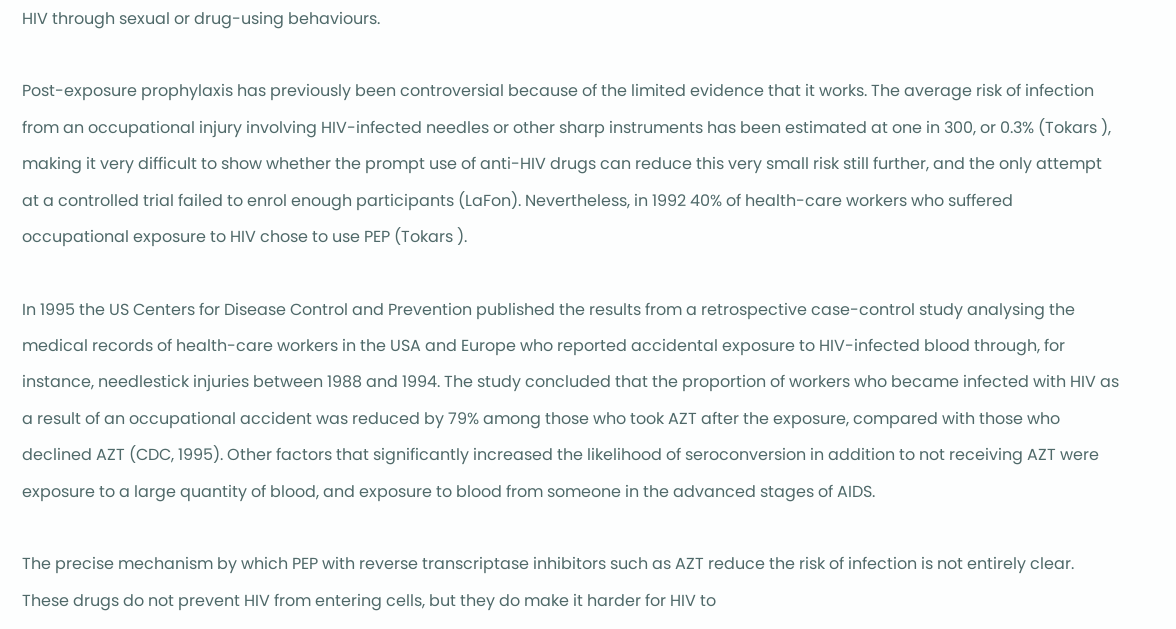HIV through sexual or drug-using behaviours.

Post-exposure prophylaxis has previously been controversial because of the limited evidence that it works. The average risk of infection from an occupational injury involving HIV-infected needles or other sharp instruments has been estimated at one in 300, or 0.3% (Tokars ), making it very difficult to show whether the prompt use of anti-HIV drugs can reduce this very small risk still further, and the only attempt at a controlled trial failed to enrol enough participants (LaFon). Nevertheless, in 1992 40% of health-care workers who suffered occupational exposure to HIV chose to use PEP (Tokars ).

In 1995 the US Centers for Disease Control and Prevention published the results from a retrospective case-control study analysing the medical records of health-care workers in the USA and Europe who reported accidental exposure to HIV-infected blood through, for instance, needlestick injuries between 1988 and 1994. The study concluded that the proportion of workers who became infected with HIV as a result of an occupational accident was reduced by 79% among those who took AZT after the exposure, compared with those who declined AZT (CDC, 1995). Other factors that significantly increased the likelihood of seroconversion in addition to not receiving AZT were exposure to a large quantity of blood, and exposure to blood from someone in the advanced stages of AIDS.

The precise mechanism by which PEP with reverse transcriptase inhibitors such as AZT reduce the risk of infection is not entirely clear. These drugs do not prevent HIV from entering cells, but they do make it harder for HIV to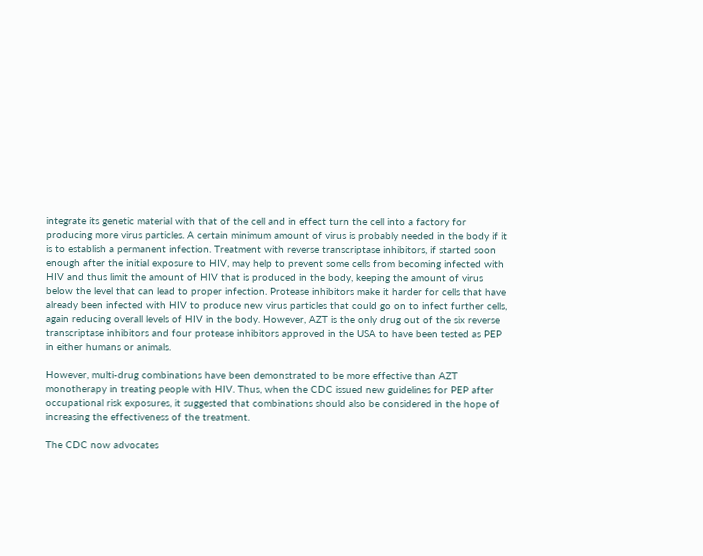integrate its genetic material with that of the cell and in effect turn the cell into a factory for producing more virus particles. A certain minimum amount of virus is probably needed in the body if it is to establish a permanent infection. Treatment with reverse transcriptase inhibitors, if started soon enough after the initial exposure to HIV, may help to prevent some cells from becoming infected with HIV and thus limit the amount of HIV that is produced in the body, keeping the amount of virus below the level that can lead to proper infection. Protease inhibitors make it harder for cells that have already been infected with HIV to produce new virus particles that could go on to infect further cells, again reducing overall levels of HIV in the body. However, AZT is the only drug out of the six reverse transcriptase inhibitors and four protease inhibitors approved in the USA to have been tested as PEP in either humans or animals.

However, multi-drug combinations have been demonstrated to be more effective than AZT monotherapy in treating people with HIV. Thus, when the CDC issued new guidelines for PEP after occupational risk exposures, it suggested that combinations should also be considered in the hope of increasing the effectiveness of the treatment.

The CDC now advocates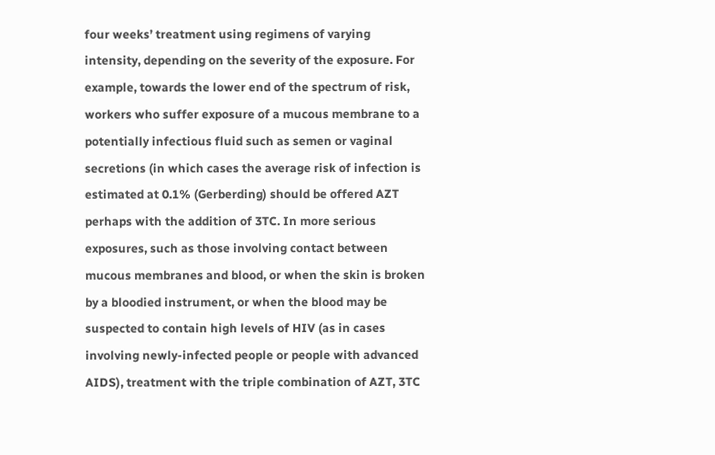four weeks’ treatment using regimens of varying intensity, depending on the severity of the exposure. For example, towards the lower end of the spectrum of risk, workers who suffer exposure of a mucous membrane to a potentially infectious fluid such as semen or vaginal secretions (in which cases the average risk of infection is estimated at 0.1% (Gerberding) should be offered AZT perhaps with the addition of 3TC. In more serious exposures, such as those involving contact between mucous membranes and blood, or when the skin is broken by a bloodied instrument, or when the blood may be suspected to contain high levels of HIV (as in cases involving newly-infected people or people with advanced AIDS), treatment with the triple combination of AZT, 3TC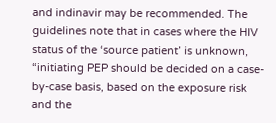and indinavir may be recommended. The guidelines note that in cases where the HIV status of the ‘source patient’ is unknown, “initiating PEP should be decided on a case-by-case basis, based on the exposure risk and the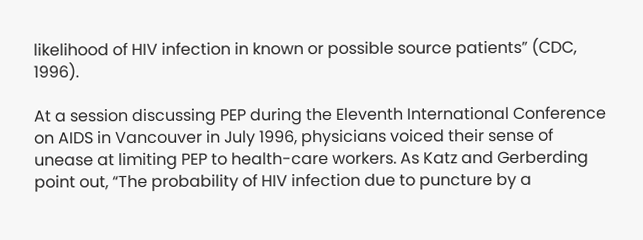likelihood of HIV infection in known or possible source patients” (CDC, 1996).

At a session discussing PEP during the Eleventh International Conference on AIDS in Vancouver in July 1996, physicians voiced their sense of unease at limiting PEP to health-care workers. As Katz and Gerberding point out, “The probability of HIV infection due to puncture by a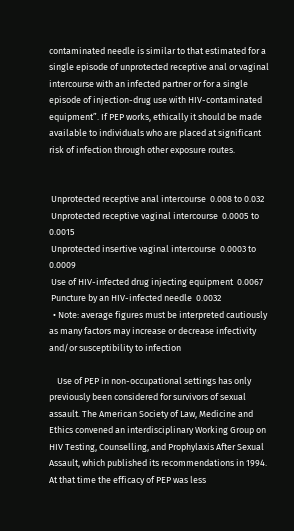contaminated needle is similar to that estimated for a single episode of unprotected receptive anal or vaginal intercourse with an infected partner or for a single episode of injection-drug use with HIV-contaminated equipment”. If PEP works, ethically it should be made available to individuals who are placed at significant risk of infection through other exposure routes.


 Unprotected receptive anal intercourse  0.008 to 0.032
 Unprotected receptive vaginal intercourse  0.0005 to 0.0015
 Unprotected insertive vaginal intercourse  0.0003 to 0.0009
 Use of HIV-infected drug injecting equipment  0.0067
 Puncture by an HIV-infected needle  0.0032
  • Note: average figures must be interpreted cautiously as many factors may increase or decrease infectivity and/or susceptibility to infection

    Use of PEP in non-occupational settings has only previously been considered for survivors of sexual assault. The American Society of Law, Medicine and Ethics convened an interdisciplinary Working Group on HIV Testing, Counselling, and Prophylaxis After Sexual Assault, which published its recommendations in 1994. At that time the efficacy of PEP was less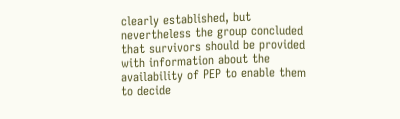clearly established, but nevertheless the group concluded that survivors should be provided with information about the availability of PEP to enable them to decide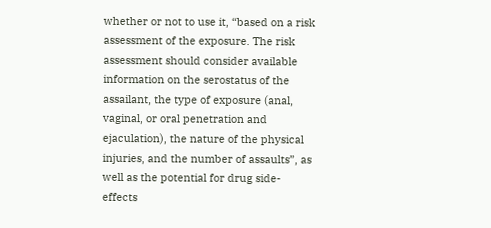whether or not to use it, “based on a risk assessment of the exposure. The risk assessment should consider available information on the serostatus of the assailant, the type of exposure (anal, vaginal, or oral penetration and ejaculation), the nature of the physical injuries, and the number of assaults”, as well as the potential for drug side-effects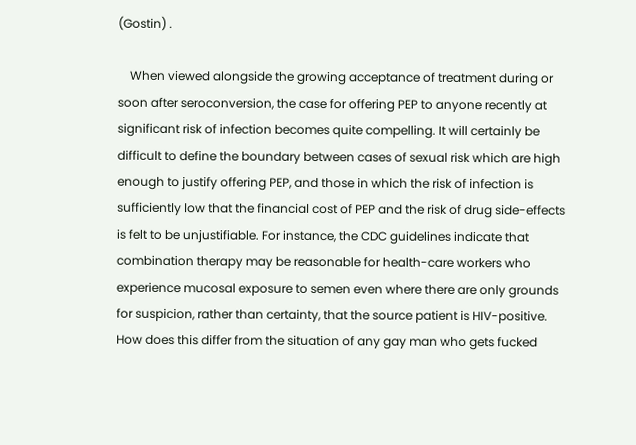(Gostin) .

    When viewed alongside the growing acceptance of treatment during or soon after seroconversion, the case for offering PEP to anyone recently at significant risk of infection becomes quite compelling. It will certainly be difficult to define the boundary between cases of sexual risk which are high enough to justify offering PEP, and those in which the risk of infection is sufficiently low that the financial cost of PEP and the risk of drug side-effects is felt to be unjustifiable. For instance, the CDC guidelines indicate that combination therapy may be reasonable for health-care workers who experience mucosal exposure to semen even where there are only grounds for suspicion, rather than certainty, that the source patient is HIV-positive. How does this differ from the situation of any gay man who gets fucked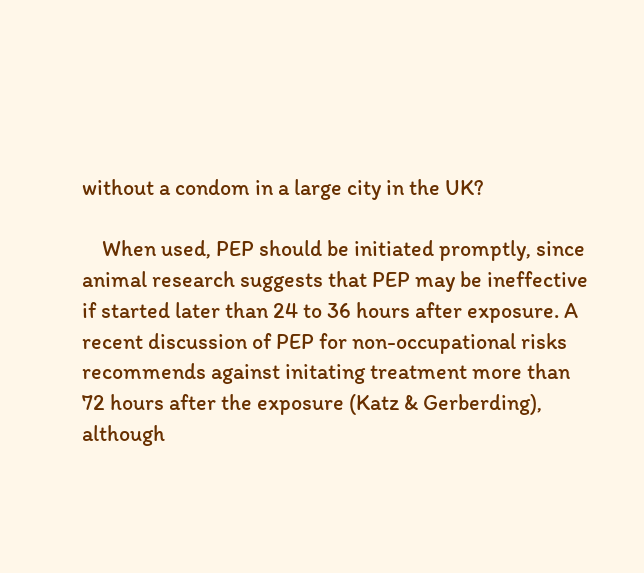without a condom in a large city in the UK?

    When used, PEP should be initiated promptly, since animal research suggests that PEP may be ineffective if started later than 24 to 36 hours after exposure. A recent discussion of PEP for non-occupational risks recommends against initating treatment more than 72 hours after the exposure (Katz & Gerberding), although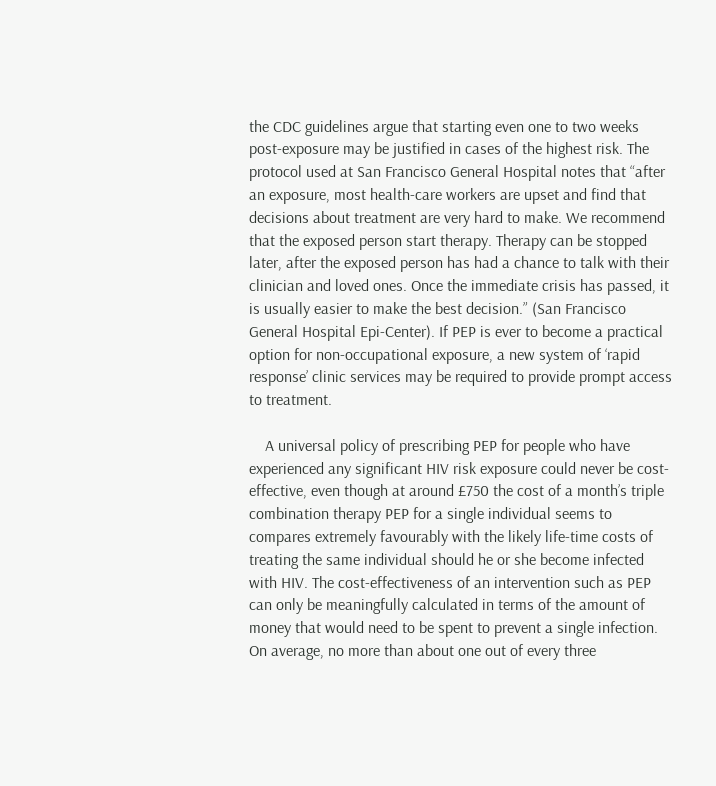the CDC guidelines argue that starting even one to two weeks post-exposure may be justified in cases of the highest risk. The protocol used at San Francisco General Hospital notes that “after an exposure, most health-care workers are upset and find that decisions about treatment are very hard to make. We recommend that the exposed person start therapy. Therapy can be stopped later, after the exposed person has had a chance to talk with their clinician and loved ones. Once the immediate crisis has passed, it is usually easier to make the best decision.” (San Francisco General Hospital Epi-Center). If PEP is ever to become a practical option for non-occupational exposure, a new system of ‘rapid response’ clinic services may be required to provide prompt access to treatment.

    A universal policy of prescribing PEP for people who have experienced any significant HIV risk exposure could never be cost-effective, even though at around £750 the cost of a month’s triple combination therapy PEP for a single individual seems to compares extremely favourably with the likely life-time costs of treating the same individual should he or she become infected with HIV. The cost-effectiveness of an intervention such as PEP can only be meaningfully calculated in terms of the amount of money that would need to be spent to prevent a single infection. On average, no more than about one out of every three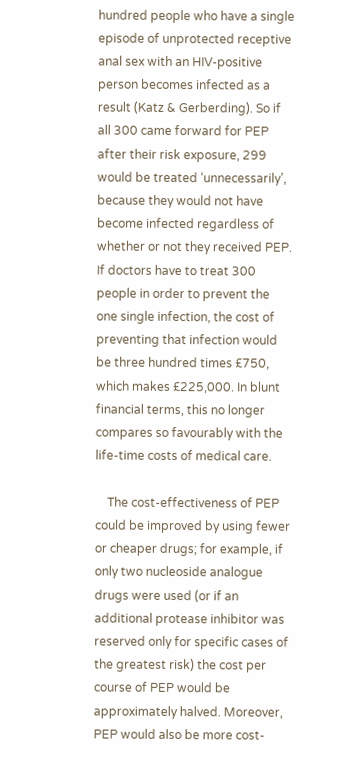hundred people who have a single episode of unprotected receptive anal sex with an HIV-positive person becomes infected as a result (Katz & Gerberding). So if all 300 came forward for PEP after their risk exposure, 299 would be treated ‘unnecessarily’, because they would not have become infected regardless of whether or not they received PEP. If doctors have to treat 300 people in order to prevent the one single infection, the cost of preventing that infection would be three hundred times £750, which makes £225,000. In blunt financial terms, this no longer compares so favourably with the life-time costs of medical care.

    The cost-effectiveness of PEP could be improved by using fewer or cheaper drugs; for example, if only two nucleoside analogue drugs were used (or if an additional protease inhibitor was reserved only for specific cases of the greatest risk) the cost per course of PEP would be approximately halved. Moreover, PEP would also be more cost-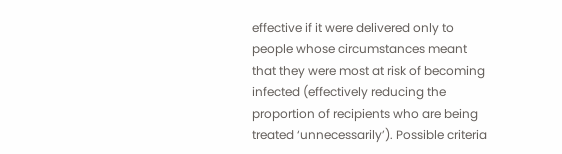effective if it were delivered only to people whose circumstances meant that they were most at risk of becoming infected (effectively reducing the proportion of recipients who are being treated ‘unnecessarily’). Possible criteria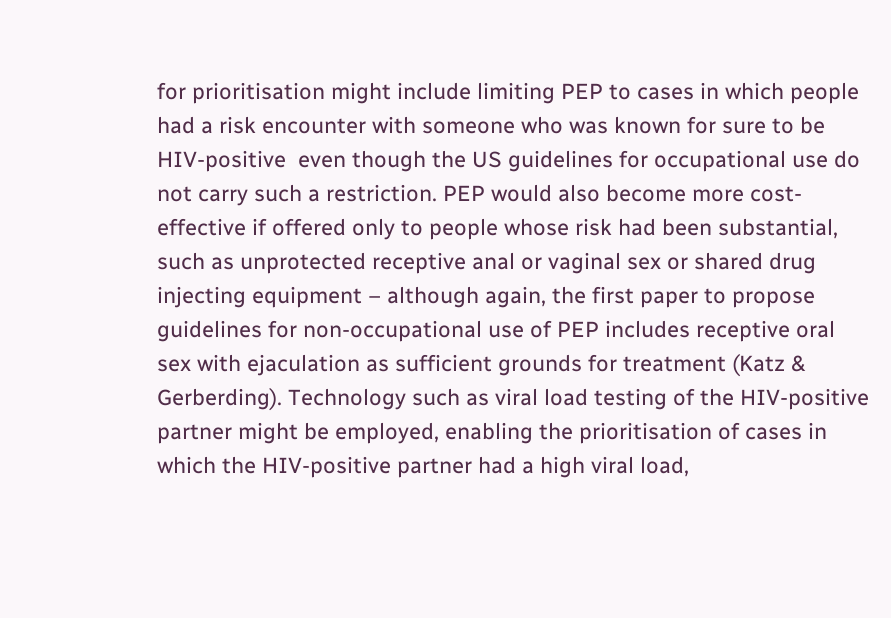for prioritisation might include limiting PEP to cases in which people had a risk encounter with someone who was known for sure to be HIV-positive  even though the US guidelines for occupational use do not carry such a restriction. PEP would also become more cost-effective if offered only to people whose risk had been substantial, such as unprotected receptive anal or vaginal sex or shared drug injecting equipment – although again, the first paper to propose guidelines for non-occupational use of PEP includes receptive oral sex with ejaculation as sufficient grounds for treatment (Katz & Gerberding). Technology such as viral load testing of the HIV-positive partner might be employed, enabling the prioritisation of cases in which the HIV-positive partner had a high viral load,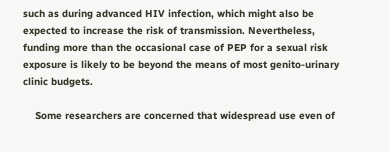such as during advanced HIV infection, which might also be expected to increase the risk of transmission. Nevertheless, funding more than the occasional case of PEP for a sexual risk exposure is likely to be beyond the means of most genito-urinary clinic budgets.

    Some researchers are concerned that widespread use even of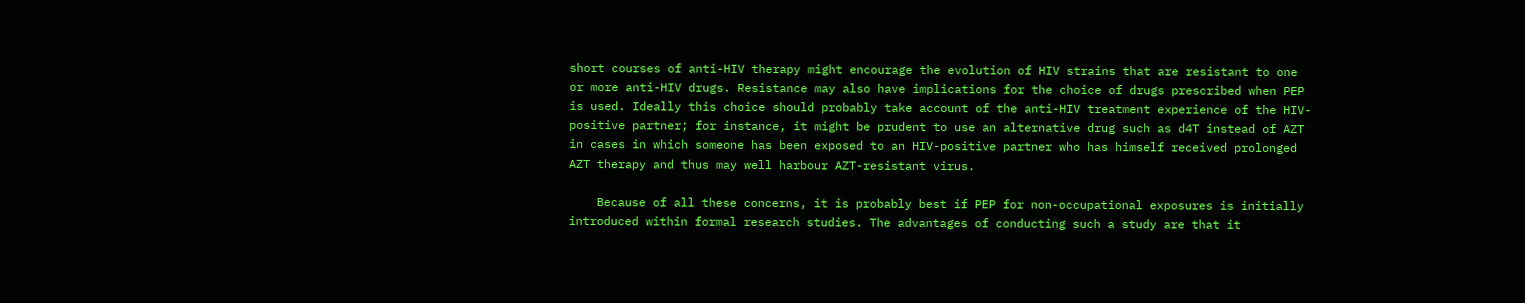short courses of anti-HIV therapy might encourage the evolution of HIV strains that are resistant to one or more anti-HIV drugs. Resistance may also have implications for the choice of drugs prescribed when PEP is used. Ideally this choice should probably take account of the anti-HIV treatment experience of the HIV-positive partner; for instance, it might be prudent to use an alternative drug such as d4T instead of AZT in cases in which someone has been exposed to an HIV-positive partner who has himself received prolonged AZT therapy and thus may well harbour AZT-resistant virus.

    Because of all these concerns, it is probably best if PEP for non-occupational exposures is initially introduced within formal research studies. The advantages of conducting such a study are that it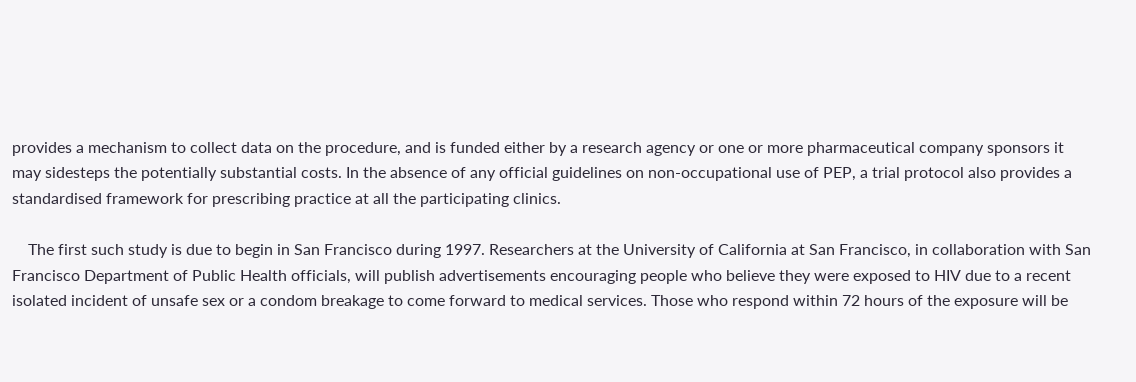provides a mechanism to collect data on the procedure, and is funded either by a research agency or one or more pharmaceutical company sponsors it may sidesteps the potentially substantial costs. In the absence of any official guidelines on non-occupational use of PEP, a trial protocol also provides a standardised framework for prescribing practice at all the participating clinics.

    The first such study is due to begin in San Francisco during 1997. Researchers at the University of California at San Francisco, in collaboration with San Francisco Department of Public Health officials, will publish advertisements encouraging people who believe they were exposed to HIV due to a recent isolated incident of unsafe sex or a condom breakage to come forward to medical services. Those who respond within 72 hours of the exposure will be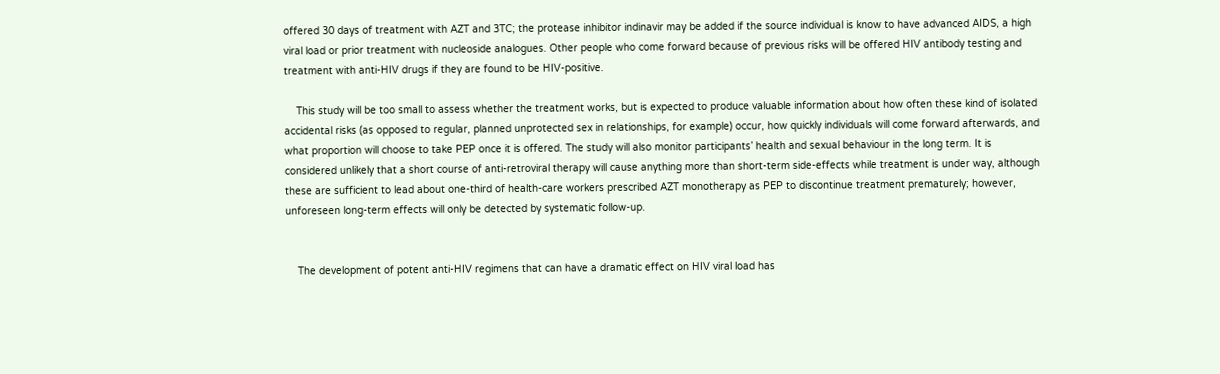offered 30 days of treatment with AZT and 3TC; the protease inhibitor indinavir may be added if the source individual is know to have advanced AIDS, a high viral load or prior treatment with nucleoside analogues. Other people who come forward because of previous risks will be offered HIV antibody testing and treatment with anti-HIV drugs if they are found to be HIV-positive.

    This study will be too small to assess whether the treatment works, but is expected to produce valuable information about how often these kind of isolated accidental risks (as opposed to regular, planned unprotected sex in relationships, for example) occur, how quickly individuals will come forward afterwards, and what proportion will choose to take PEP once it is offered. The study will also monitor participants’ health and sexual behaviour in the long term. It is considered unlikely that a short course of anti-retroviral therapy will cause anything more than short-term side-effects while treatment is under way, although these are sufficient to lead about one-third of health-care workers prescribed AZT monotherapy as PEP to discontinue treatment prematurely; however, unforeseen long-term effects will only be detected by systematic follow-up.


    The development of potent anti-HIV regimens that can have a dramatic effect on HIV viral load has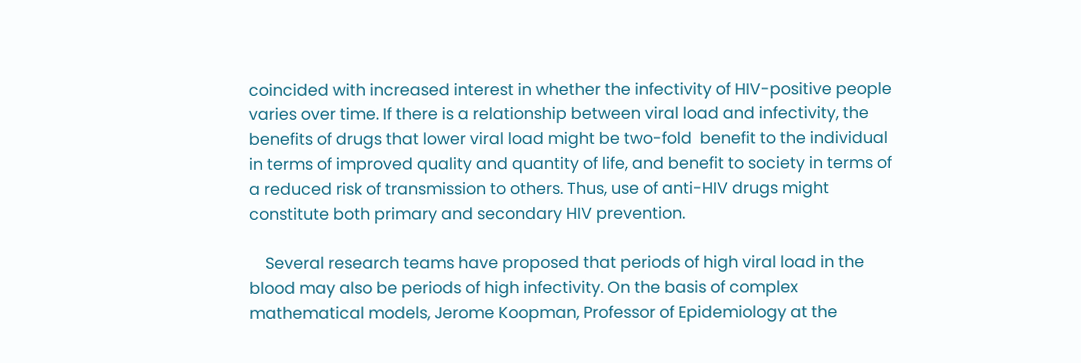coincided with increased interest in whether the infectivity of HIV-positive people varies over time. If there is a relationship between viral load and infectivity, the benefits of drugs that lower viral load might be two-fold  benefit to the individual in terms of improved quality and quantity of life, and benefit to society in terms of a reduced risk of transmission to others. Thus, use of anti-HIV drugs might constitute both primary and secondary HIV prevention.

    Several research teams have proposed that periods of high viral load in the blood may also be periods of high infectivity. On the basis of complex mathematical models, Jerome Koopman, Professor of Epidemiology at the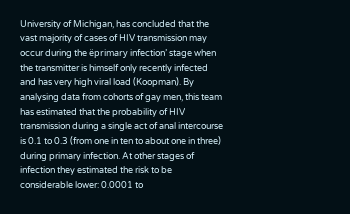University of Michigan, has concluded that the vast majority of cases of HIV transmission may occur during the ëprimary infection’ stage when the transmitter is himself only recently infected and has very high viral load (Koopman). By analysing data from cohorts of gay men, this team has estimated that the probability of HIV transmission during a single act of anal intercourse is 0.1 to 0.3 (from one in ten to about one in three) during primary infection. At other stages of infection they estimated the risk to be considerable lower: 0.0001 to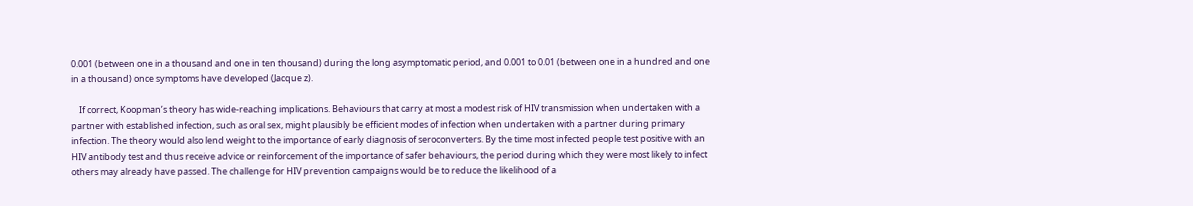0.001 (between one in a thousand and one in ten thousand) during the long asymptomatic period, and 0.001 to 0.01 (between one in a hundred and one in a thousand) once symptoms have developed (Jacque z).

    If correct, Koopman’s theory has wide-reaching implications. Behaviours that carry at most a modest risk of HIV transmission when undertaken with a partner with established infection, such as oral sex, might plausibly be efficient modes of infection when undertaken with a partner during primary infection. The theory would also lend weight to the importance of early diagnosis of seroconverters. By the time most infected people test positive with an HIV antibody test and thus receive advice or reinforcement of the importance of safer behaviours, the period during which they were most likely to infect others may already have passed. The challenge for HIV prevention campaigns would be to reduce the likelihood of a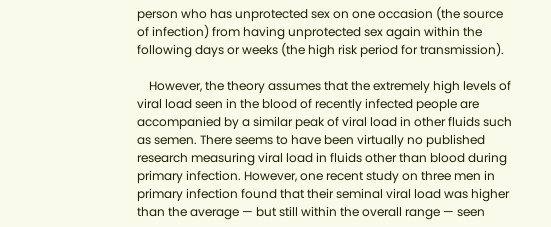person who has unprotected sex on one occasion (the source of infection) from having unprotected sex again within the following days or weeks (the high risk period for transmission).

    However, the theory assumes that the extremely high levels of viral load seen in the blood of recently infected people are accompanied by a similar peak of viral load in other fluids such as semen. There seems to have been virtually no published research measuring viral load in fluids other than blood during primary infection. However, one recent study on three men in primary infection found that their seminal viral load was higher than the average — but still within the overall range — seen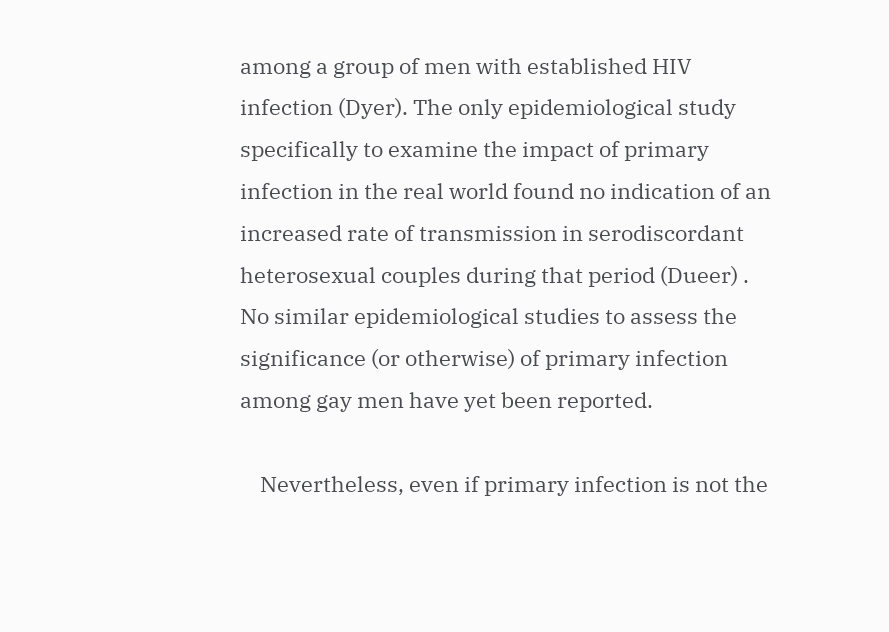among a group of men with established HIV infection (Dyer). The only epidemiological study specifically to examine the impact of primary infection in the real world found no indication of an increased rate of transmission in serodiscordant heterosexual couples during that period (Dueer) . No similar epidemiological studies to assess the significance (or otherwise) of primary infection among gay men have yet been reported.

    Nevertheless, even if primary infection is not the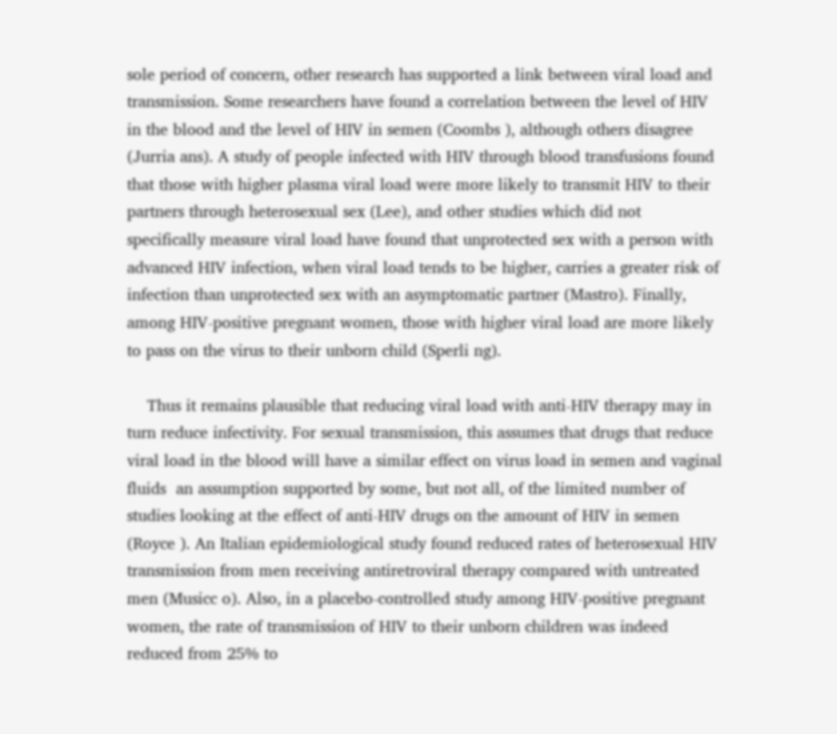sole period of concern, other research has supported a link between viral load and transmission. Some researchers have found a correlation between the level of HIV in the blood and the level of HIV in semen (Coombs ), although others disagree (Jurria ans). A study of people infected with HIV through blood transfusions found that those with higher plasma viral load were more likely to transmit HIV to their partners through heterosexual sex (Lee), and other studies which did not specifically measure viral load have found that unprotected sex with a person with advanced HIV infection, when viral load tends to be higher, carries a greater risk of infection than unprotected sex with an asymptomatic partner (Mastro). Finally, among HIV-positive pregnant women, those with higher viral load are more likely to pass on the virus to their unborn child (Sperli ng).

    Thus it remains plausible that reducing viral load with anti-HIV therapy may in turn reduce infectivity. For sexual transmission, this assumes that drugs that reduce viral load in the blood will have a similar effect on virus load in semen and vaginal fluids  an assumption supported by some, but not all, of the limited number of studies looking at the effect of anti-HIV drugs on the amount of HIV in semen (Royce ). An Italian epidemiological study found reduced rates of heterosexual HIV transmission from men receiving antiretroviral therapy compared with untreated men (Musicc o). Also, in a placebo-controlled study among HIV-positive pregnant women, the rate of transmission of HIV to their unborn children was indeed reduced from 25% to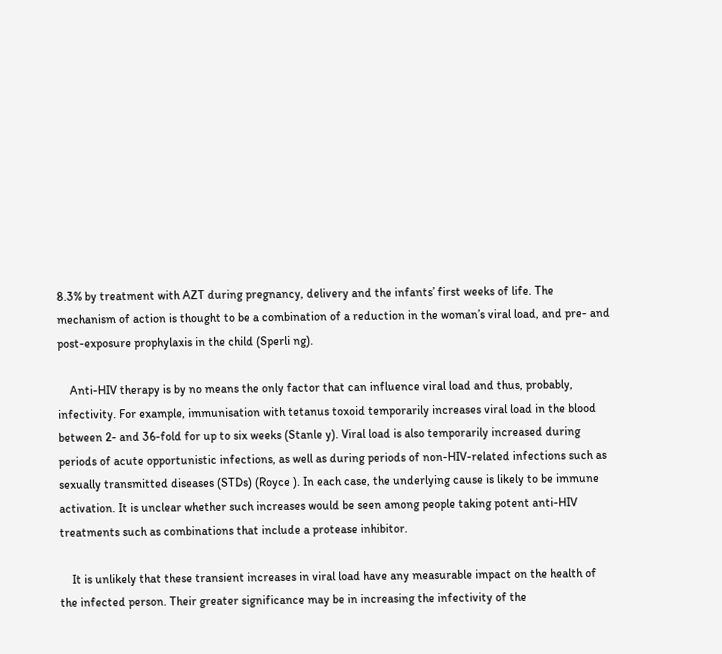8.3% by treatment with AZT during pregnancy, delivery and the infants’ first weeks of life. The mechanism of action is thought to be a combination of a reduction in the woman’s viral load, and pre- and post-exposure prophylaxis in the child (Sperli ng).

    Anti-HIV therapy is by no means the only factor that can influence viral load and thus, probably, infectivity. For example, immunisation with tetanus toxoid temporarily increases viral load in the blood between 2- and 36-fold for up to six weeks (Stanle y). Viral load is also temporarily increased during periods of acute opportunistic infections, as well as during periods of non-HIV-related infections such as sexually transmitted diseases (STDs) (Royce ). In each case, the underlying cause is likely to be immune activation. It is unclear whether such increases would be seen among people taking potent anti-HIV treatments such as combinations that include a protease inhibitor.

    It is unlikely that these transient increases in viral load have any measurable impact on the health of the infected person. Their greater significance may be in increasing the infectivity of the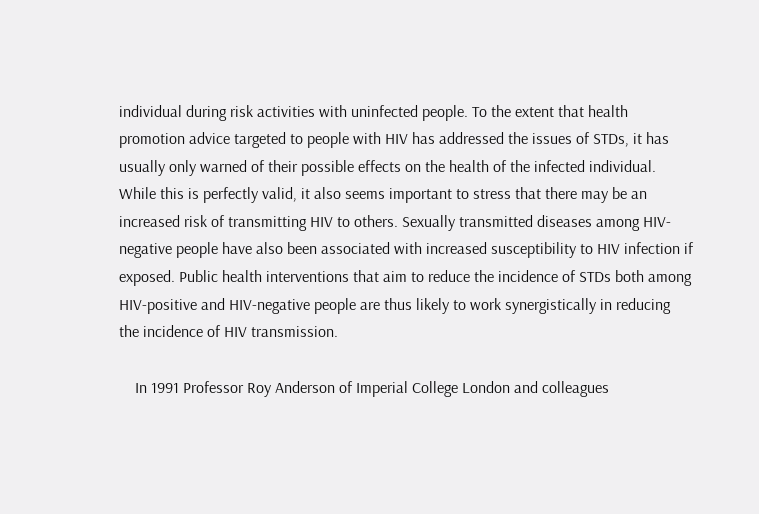individual during risk activities with uninfected people. To the extent that health promotion advice targeted to people with HIV has addressed the issues of STDs, it has usually only warned of their possible effects on the health of the infected individual. While this is perfectly valid, it also seems important to stress that there may be an increased risk of transmitting HIV to others. Sexually transmitted diseases among HIV-negative people have also been associated with increased susceptibility to HIV infection if exposed. Public health interventions that aim to reduce the incidence of STDs both among HIV-positive and HIV-negative people are thus likely to work synergistically in reducing the incidence of HIV transmission.

    In 1991 Professor Roy Anderson of Imperial College London and colleagues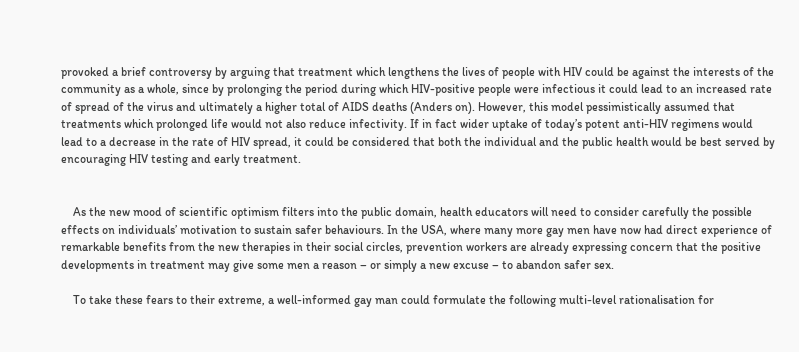provoked a brief controversy by arguing that treatment which lengthens the lives of people with HIV could be against the interests of the community as a whole, since by prolonging the period during which HIV-positive people were infectious it could lead to an increased rate of spread of the virus and ultimately a higher total of AIDS deaths (Anders on). However, this model pessimistically assumed that treatments which prolonged life would not also reduce infectivity. If in fact wider uptake of today’s potent anti-HIV regimens would lead to a decrease in the rate of HIV spread, it could be considered that both the individual and the public health would be best served by encouraging HIV testing and early treatment.


    As the new mood of scientific optimism filters into the public domain, health educators will need to consider carefully the possible effects on individuals’ motivation to sustain safer behaviours. In the USA, where many more gay men have now had direct experience of remarkable benefits from the new therapies in their social circles, prevention workers are already expressing concern that the positive developments in treatment may give some men a reason – or simply a new excuse – to abandon safer sex.

    To take these fears to their extreme, a well-informed gay man could formulate the following multi-level rationalisation for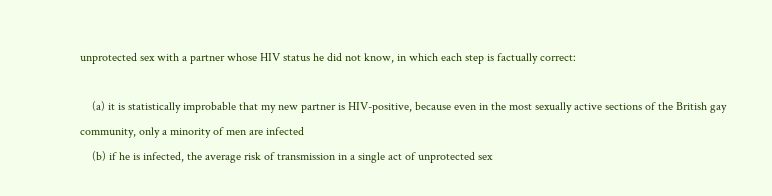unprotected sex with a partner whose HIV status he did not know, in which each step is factually correct:

    (a) it is statistically improbable that my new partner is HIV-positive, because even in the most sexually active sections of the British gay community, only a minority of men are infected
    (b) if he is infected, the average risk of transmission in a single act of unprotected sex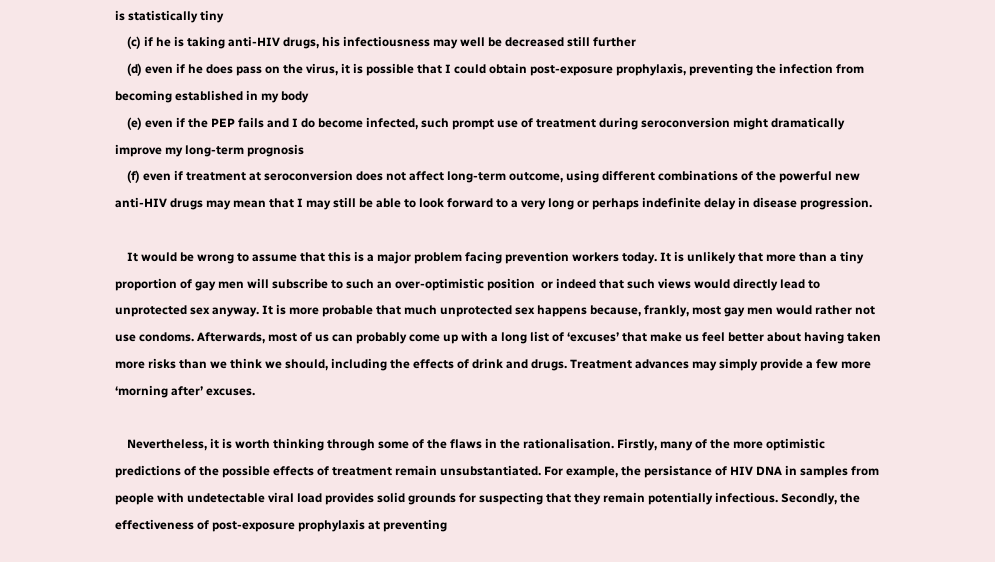is statistically tiny
    (c) if he is taking anti-HIV drugs, his infectiousness may well be decreased still further
    (d) even if he does pass on the virus, it is possible that I could obtain post-exposure prophylaxis, preventing the infection from becoming established in my body
    (e) even if the PEP fails and I do become infected, such prompt use of treatment during seroconversion might dramatically improve my long-term prognosis
    (f) even if treatment at seroconversion does not affect long-term outcome, using different combinations of the powerful new anti-HIV drugs may mean that I may still be able to look forward to a very long or perhaps indefinite delay in disease progression.

    It would be wrong to assume that this is a major problem facing prevention workers today. It is unlikely that more than a tiny proportion of gay men will subscribe to such an over-optimistic position  or indeed that such views would directly lead to unprotected sex anyway. It is more probable that much unprotected sex happens because, frankly, most gay men would rather not use condoms. Afterwards, most of us can probably come up with a long list of ‘excuses’ that make us feel better about having taken more risks than we think we should, including the effects of drink and drugs. Treatment advances may simply provide a few more ‘morning after’ excuses.

    Nevertheless, it is worth thinking through some of the flaws in the rationalisation. Firstly, many of the more optimistic predictions of the possible effects of treatment remain unsubstantiated. For example, the persistance of HIV DNA in samples from people with undetectable viral load provides solid grounds for suspecting that they remain potentially infectious. Secondly, the effectiveness of post-exposure prophylaxis at preventing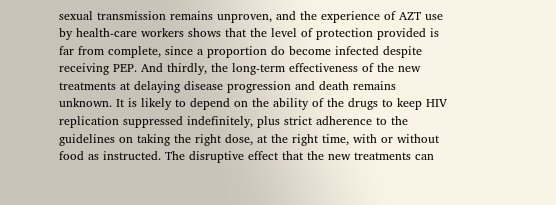sexual transmission remains unproven, and the experience of AZT use by health-care workers shows that the level of protection provided is far from complete, since a proportion do become infected despite receiving PEP. And thirdly, the long-term effectiveness of the new treatments at delaying disease progression and death remains unknown. It is likely to depend on the ability of the drugs to keep HIV replication suppressed indefinitely, plus strict adherence to the guidelines on taking the right dose, at the right time, with or without food as instructed. The disruptive effect that the new treatments can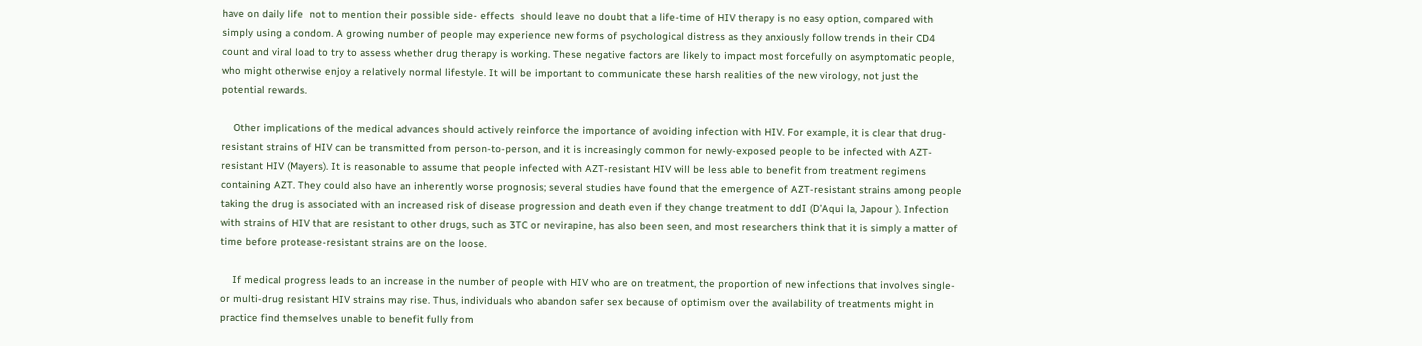have on daily life  not to mention their possible side- effects  should leave no doubt that a life-time of HIV therapy is no easy option, compared with simply using a condom. A growing number of people may experience new forms of psychological distress as they anxiously follow trends in their CD4 count and viral load to try to assess whether drug therapy is working. These negative factors are likely to impact most forcefully on asymptomatic people, who might otherwise enjoy a relatively normal lifestyle. It will be important to communicate these harsh realities of the new virology, not just the potential rewards.

    Other implications of the medical advances should actively reinforce the importance of avoiding infection with HIV. For example, it is clear that drug-resistant strains of HIV can be transmitted from person-to-person, and it is increasingly common for newly-exposed people to be infected with AZT-resistant HIV (Mayers). It is reasonable to assume that people infected with AZT-resistant HIV will be less able to benefit from treatment regimens containing AZT. They could also have an inherently worse prognosis; several studies have found that the emergence of AZT-resistant strains among people taking the drug is associated with an increased risk of disease progression and death even if they change treatment to ddI (D’Aqui la, Japour ). Infection with strains of HIV that are resistant to other drugs, such as 3TC or nevirapine, has also been seen, and most researchers think that it is simply a matter of time before protease-resistant strains are on the loose.

    If medical progress leads to an increase in the number of people with HIV who are on treatment, the proportion of new infections that involves single- or multi-drug resistant HIV strains may rise. Thus, individuals who abandon safer sex because of optimism over the availability of treatments might in practice find themselves unable to benefit fully from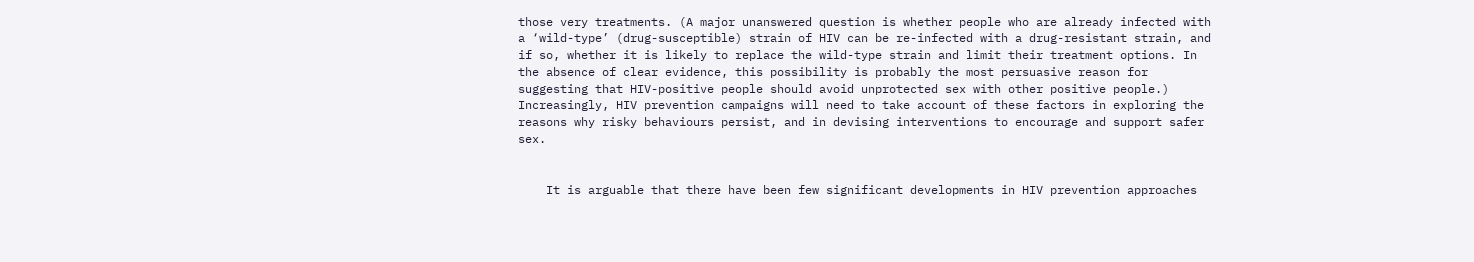those very treatments. (A major unanswered question is whether people who are already infected with a ‘wild-type’ (drug-susceptible) strain of HIV can be re-infected with a drug-resistant strain, and if so, whether it is likely to replace the wild-type strain and limit their treatment options. In the absence of clear evidence, this possibility is probably the most persuasive reason for suggesting that HIV-positive people should avoid unprotected sex with other positive people.) Increasingly, HIV prevention campaigns will need to take account of these factors in exploring the reasons why risky behaviours persist, and in devising interventions to encourage and support safer sex.


    It is arguable that there have been few significant developments in HIV prevention approaches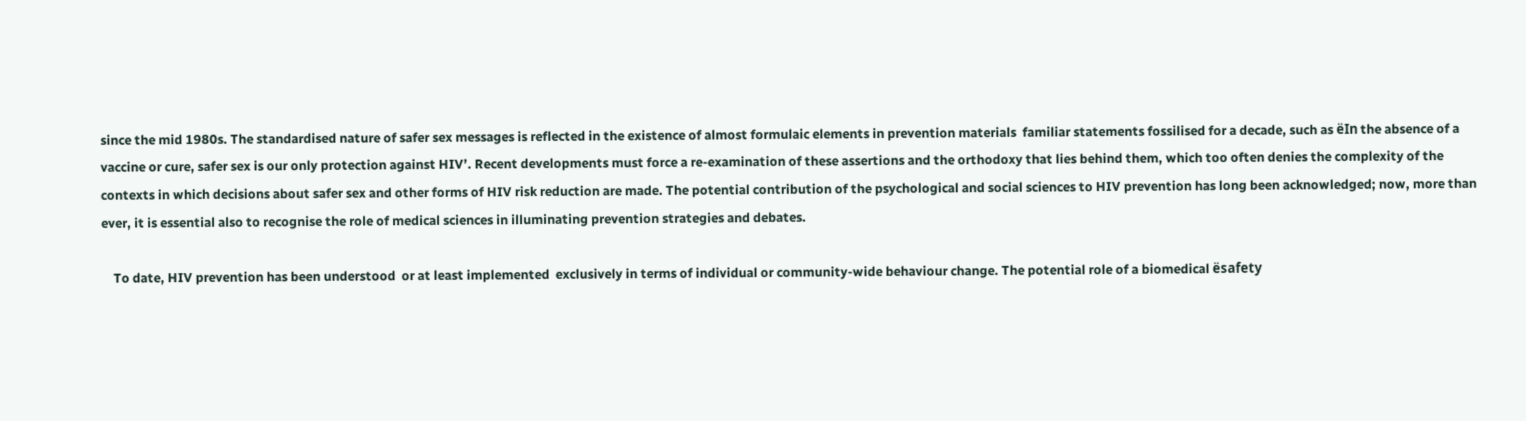since the mid 1980s. The standardised nature of safer sex messages is reflected in the existence of almost formulaic elements in prevention materials  familiar statements fossilised for a decade, such as ëIn the absence of a vaccine or cure, safer sex is our only protection against HIV’. Recent developments must force a re-examination of these assertions and the orthodoxy that lies behind them, which too often denies the complexity of the contexts in which decisions about safer sex and other forms of HIV risk reduction are made. The potential contribution of the psychological and social sciences to HIV prevention has long been acknowledged; now, more than ever, it is essential also to recognise the role of medical sciences in illuminating prevention strategies and debates.

    To date, HIV prevention has been understood  or at least implemented  exclusively in terms of individual or community-wide behaviour change. The potential role of a biomedical ësafety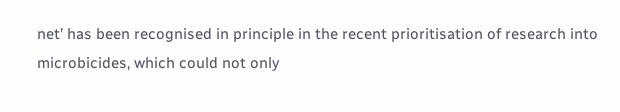net’ has been recognised in principle in the recent prioritisation of research into microbicides, which could not only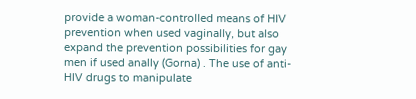provide a woman-controlled means of HIV prevention when used vaginally, but also expand the prevention possibilities for gay men if used anally (Gorna) . The use of anti-HIV drugs to manipulate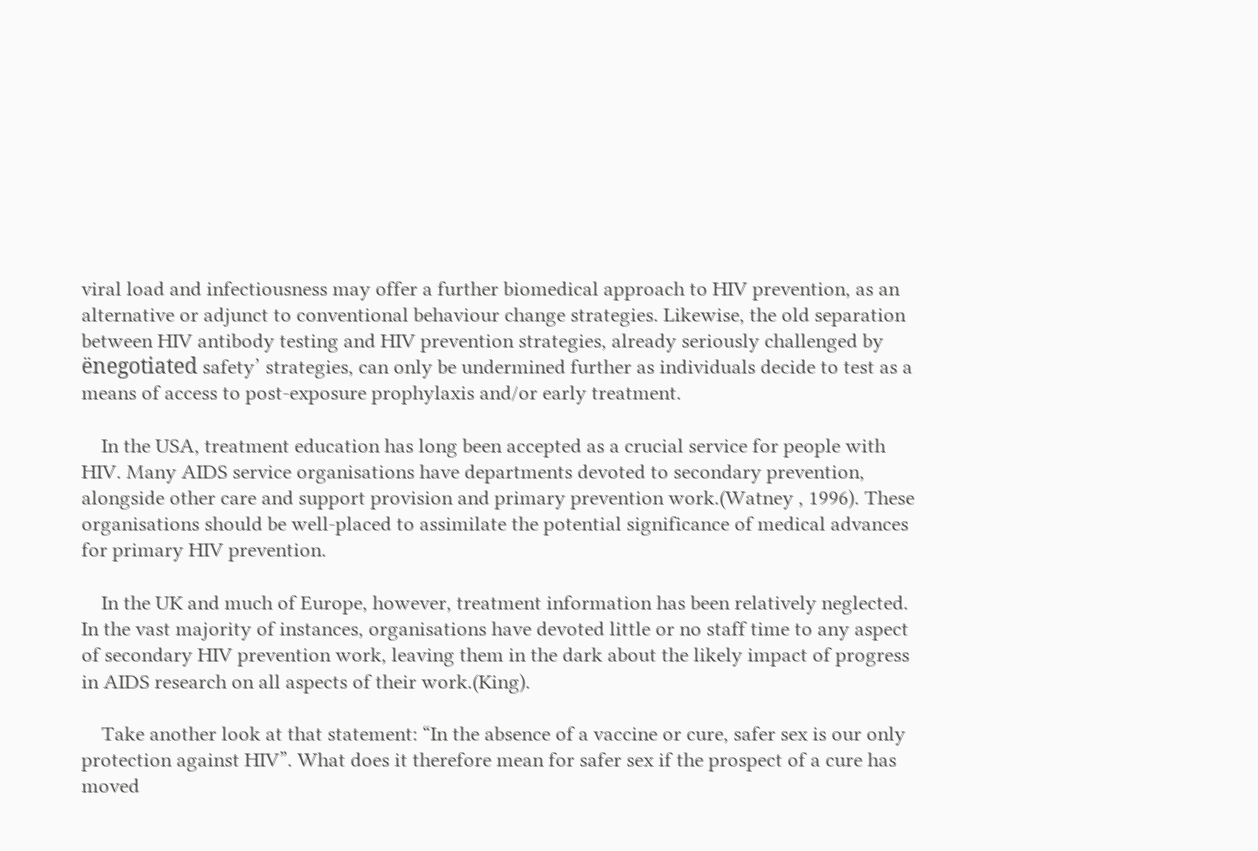viral load and infectiousness may offer a further biomedical approach to HIV prevention, as an alternative or adjunct to conventional behaviour change strategies. Likewise, the old separation between HIV antibody testing and HIV prevention strategies, already seriously challenged by ënegotiated safety’ strategies, can only be undermined further as individuals decide to test as a means of access to post-exposure prophylaxis and/or early treatment.

    In the USA, treatment education has long been accepted as a crucial service for people with HIV. Many AIDS service organisations have departments devoted to secondary prevention, alongside other care and support provision and primary prevention work.(Watney , 1996). These organisations should be well-placed to assimilate the potential significance of medical advances for primary HIV prevention.

    In the UK and much of Europe, however, treatment information has been relatively neglected. In the vast majority of instances, organisations have devoted little or no staff time to any aspect of secondary HIV prevention work, leaving them in the dark about the likely impact of progress in AIDS research on all aspects of their work.(King).

    Take another look at that statement: “In the absence of a vaccine or cure, safer sex is our only protection against HIV”. What does it therefore mean for safer sex if the prospect of a cure has moved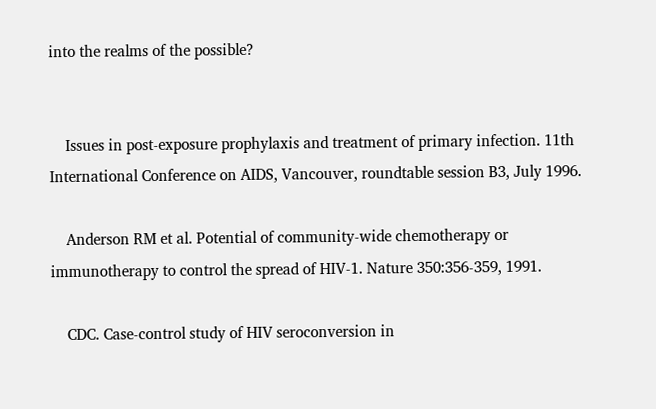into the realms of the possible?


    Issues in post-exposure prophylaxis and treatment of primary infection. 11th International Conference on AIDS, Vancouver, roundtable session B3, July 1996.

    Anderson RM et al. Potential of community-wide chemotherapy or immunotherapy to control the spread of HIV-1. Nature 350:356-359, 1991.

    CDC. Case-control study of HIV seroconversion in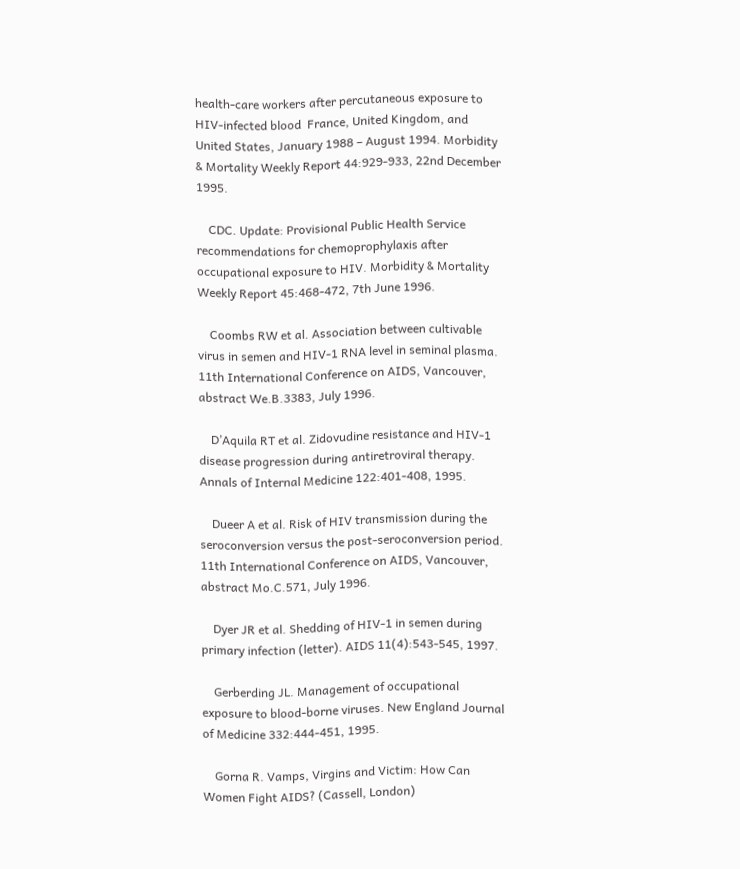health-care workers after percutaneous exposure to HIV-infected blood  France, United Kingdom, and United States, January 1988 – August 1994. Morbidity & Mortality Weekly Report 44:929-933, 22nd December 1995.

    CDC. Update: Provisional Public Health Service recommendations for chemoprophylaxis after occupational exposure to HIV. Morbidity & Mortality Weekly Report 45:468-472, 7th June 1996.

    Coombs RW et al. Association between cultivable virus in semen and HIV-1 RNA level in seminal plasma. 11th International Conference on AIDS, Vancouver, abstract We.B.3383, July 1996.

    D’Aquila RT et al. Zidovudine resistance and HIV-1 disease progression during antiretroviral therapy. Annals of Internal Medicine 122:401-408, 1995.

    Dueer A et al. Risk of HIV transmission during the seroconversion versus the post-seroconversion period. 11th International Conference on AIDS, Vancouver, abstract Mo.C.571, July 1996.

    Dyer JR et al. Shedding of HIV-1 in semen during primary infection (letter). AIDS 11(4):543-545, 1997.

    Gerberding JL. Management of occupational exposure to blood-borne viruses. New England Journal of Medicine 332:444-451, 1995.

    Gorna R. Vamps, Virgins and Victim: How Can Women Fight AIDS? (Cassell, London)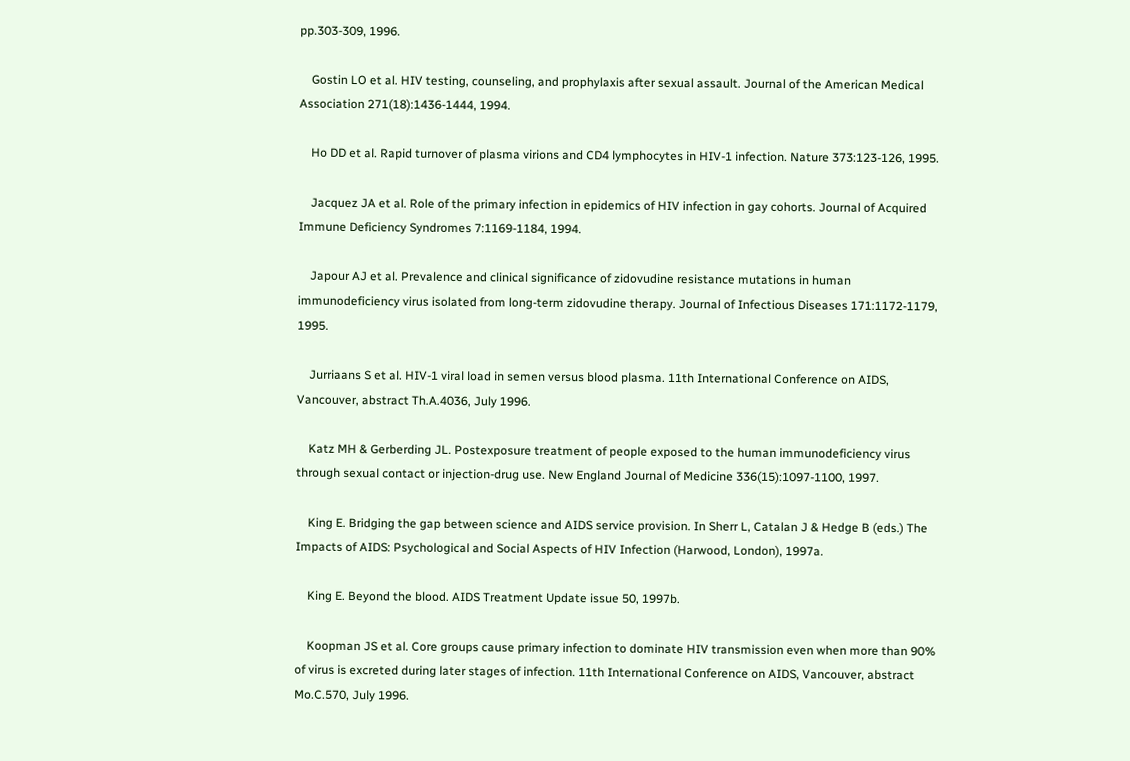pp.303-309, 1996.

    Gostin LO et al. HIV testing, counseling, and prophylaxis after sexual assault. Journal of the American Medical Association 271(18):1436-1444, 1994.

    Ho DD et al. Rapid turnover of plasma virions and CD4 lymphocytes in HIV-1 infection. Nature 373:123-126, 1995.

    Jacquez JA et al. Role of the primary infection in epidemics of HIV infection in gay cohorts. Journal of Acquired Immune Deficiency Syndromes 7:1169-1184, 1994.

    Japour AJ et al. Prevalence and clinical significance of zidovudine resistance mutations in human immunodeficiency virus isolated from long-term zidovudine therapy. Journal of Infectious Diseases 171:1172-1179, 1995.

    Jurriaans S et al. HIV-1 viral load in semen versus blood plasma. 11th International Conference on AIDS, Vancouver, abstract Th.A.4036, July 1996.

    Katz MH & Gerberding JL. Postexposure treatment of people exposed to the human immunodeficiency virus through sexual contact or injection-drug use. New England Journal of Medicine 336(15):1097-1100, 1997.

    King E. Bridging the gap between science and AIDS service provision. In Sherr L, Catalan J & Hedge B (eds.) The Impacts of AIDS: Psychological and Social Aspects of HIV Infection (Harwood, London), 1997a.

    King E. Beyond the blood. AIDS Treatment Update issue 50, 1997b.

    Koopman JS et al. Core groups cause primary infection to dominate HIV transmission even when more than 90% of virus is excreted during later stages of infection. 11th International Conference on AIDS, Vancouver, abstract Mo.C.570, July 1996.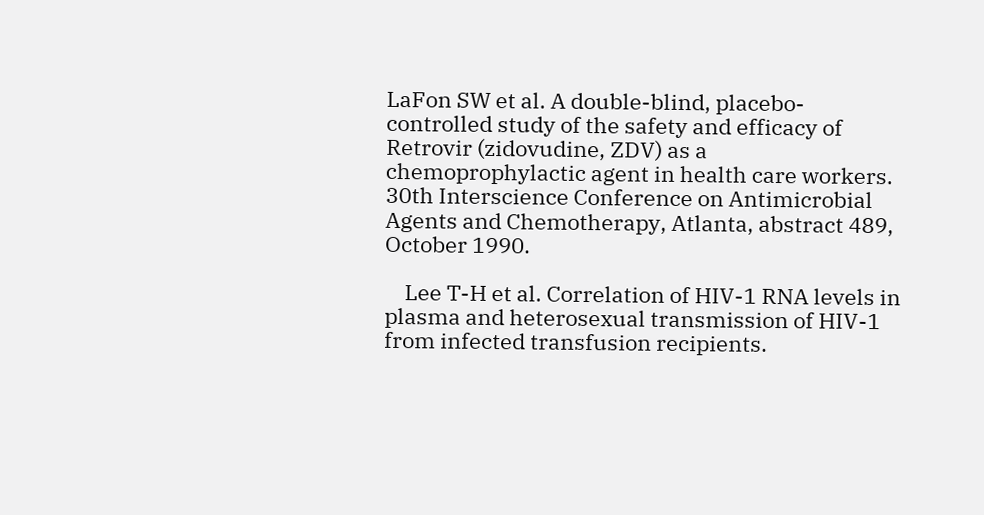LaFon SW et al. A double-blind, placebo-controlled study of the safety and efficacy of Retrovir (zidovudine, ZDV) as a chemoprophylactic agent in health care workers. 30th Interscience Conference on Antimicrobial Agents and Chemotherapy, Atlanta, abstract 489, October 1990.

    Lee T-H et al. Correlation of HIV-1 RNA levels in plasma and heterosexual transmission of HIV-1 from infected transfusion recipients.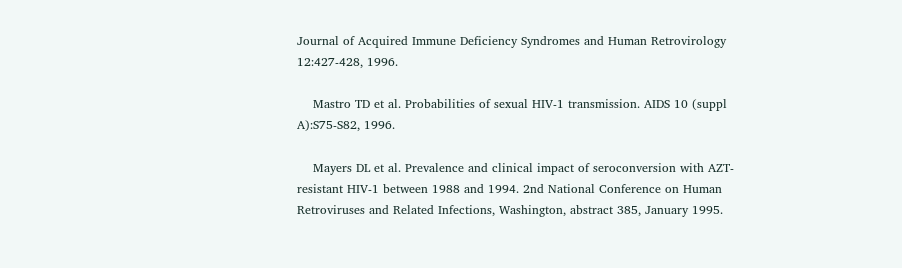Journal of Acquired Immune Deficiency Syndromes and Human Retrovirology 12:427-428, 1996.

    Mastro TD et al. Probabilities of sexual HIV-1 transmission. AIDS 10 (suppl A):S75-S82, 1996.

    Mayers DL et al. Prevalence and clinical impact of seroconversion with AZT-resistant HIV-1 between 1988 and 1994. 2nd National Conference on Human Retroviruses and Related Infections, Washington, abstract 385, January 1995.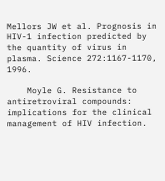Mellors JW et al. Prognosis in HIV-1 infection predicted by the quantity of virus in plasma. Science 272:1167-1170, 1996.

    Moyle G. Resistance to antiretroviral compounds: implications for the clinical management of HIV infection.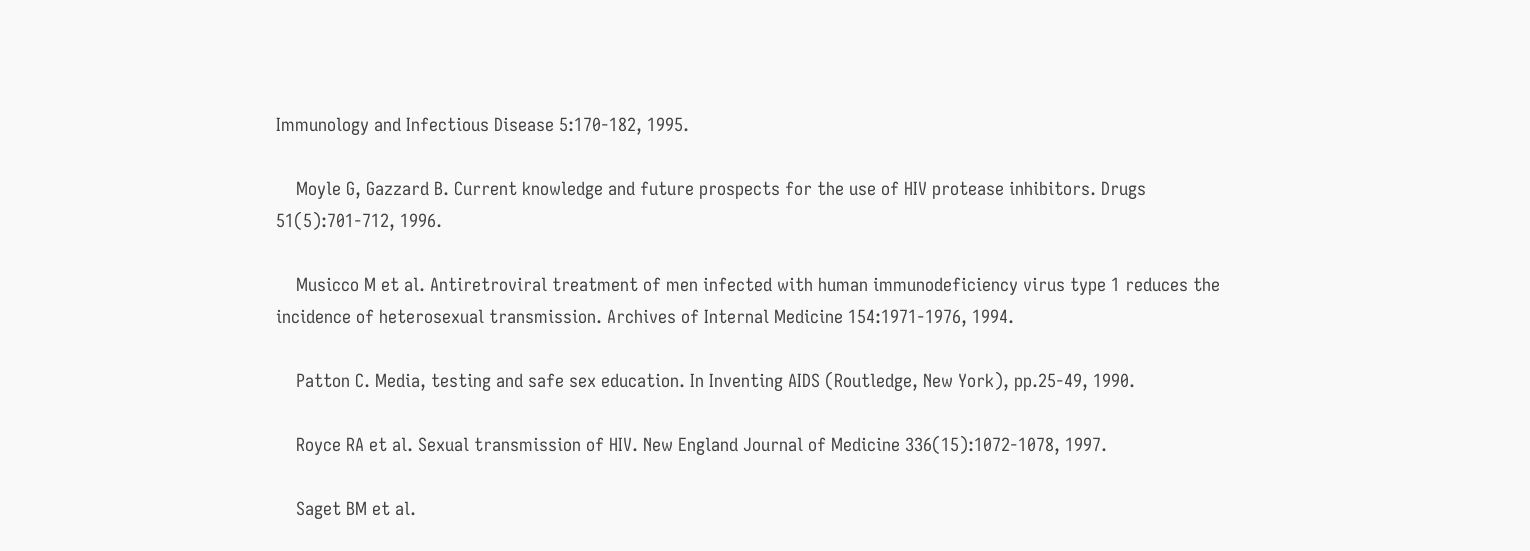Immunology and Infectious Disease 5:170-182, 1995.

    Moyle G, Gazzard B. Current knowledge and future prospects for the use of HIV protease inhibitors. Drugs 51(5):701-712, 1996.

    Musicco M et al. Antiretroviral treatment of men infected with human immunodeficiency virus type 1 reduces the incidence of heterosexual transmission. Archives of Internal Medicine 154:1971-1976, 1994.

    Patton C. Media, testing and safe sex education. In Inventing AIDS (Routledge, New York), pp.25-49, 1990.

    Royce RA et al. Sexual transmission of HIV. New England Journal of Medicine 336(15):1072-1078, 1997.

    Saget BM et al.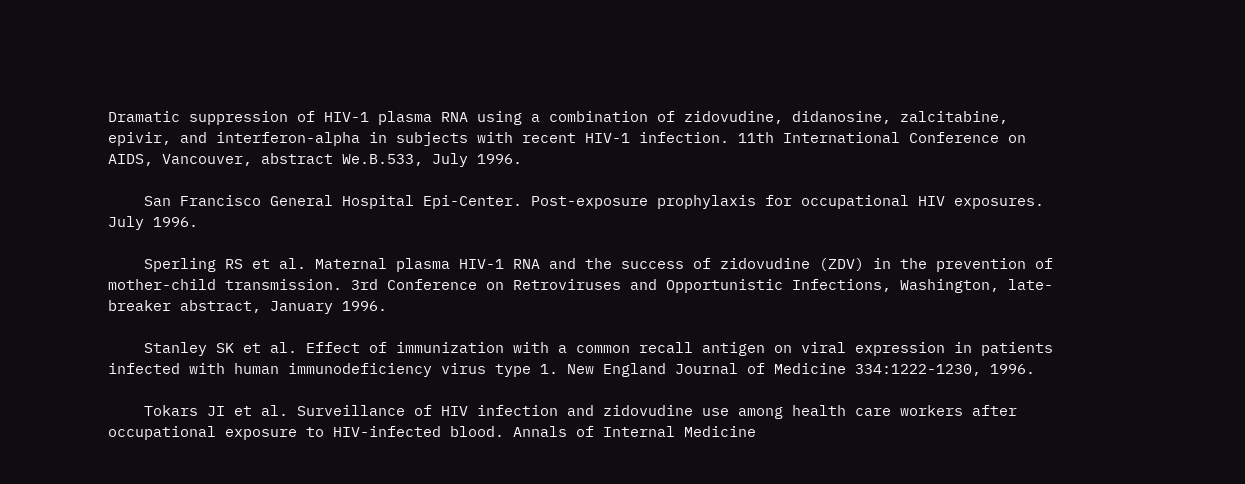Dramatic suppression of HIV-1 plasma RNA using a combination of zidovudine, didanosine, zalcitabine, epivir, and interferon-alpha in subjects with recent HIV-1 infection. 11th International Conference on AIDS, Vancouver, abstract We.B.533, July 1996.

    San Francisco General Hospital Epi-Center. Post-exposure prophylaxis for occupational HIV exposures. July 1996.

    Sperling RS et al. Maternal plasma HIV-1 RNA and the success of zidovudine (ZDV) in the prevention of mother-child transmission. 3rd Conference on Retroviruses and Opportunistic Infections, Washington, late-breaker abstract, January 1996.

    Stanley SK et al. Effect of immunization with a common recall antigen on viral expression in patients infected with human immunodeficiency virus type 1. New England Journal of Medicine 334:1222-1230, 1996.

    Tokars JI et al. Surveillance of HIV infection and zidovudine use among health care workers after occupational exposure to HIV-infected blood. Annals of Internal Medicine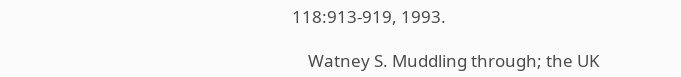118:913-919, 1993.

    Watney S. Muddling through; the UK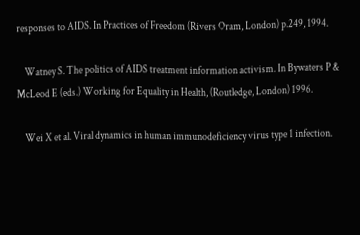responses to AIDS. In Practices of Freedom (Rivers Oram, London) p.249, 1994.

    Watney S. The politics of AIDS treatment information activism. In Bywaters P & McLeod E (eds.) Working for Equality in Health, (Routledge, London) 1996.

    Wei X et al. Viral dynamics in human immunodeficiency virus type 1 infection.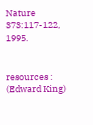Nature 373:117-122, 1995.


resources : (Edward King)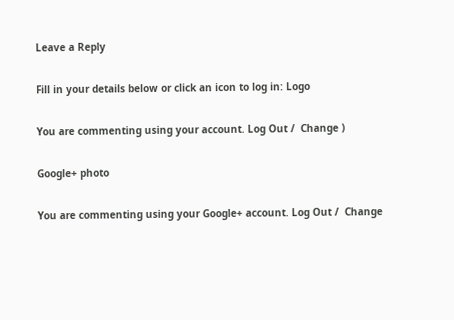Leave a Reply

Fill in your details below or click an icon to log in: Logo

You are commenting using your account. Log Out /  Change )

Google+ photo

You are commenting using your Google+ account. Log Out /  Change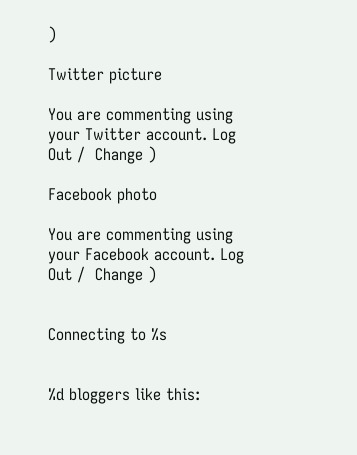)

Twitter picture

You are commenting using your Twitter account. Log Out /  Change )

Facebook photo

You are commenting using your Facebook account. Log Out /  Change )


Connecting to %s


%d bloggers like this: